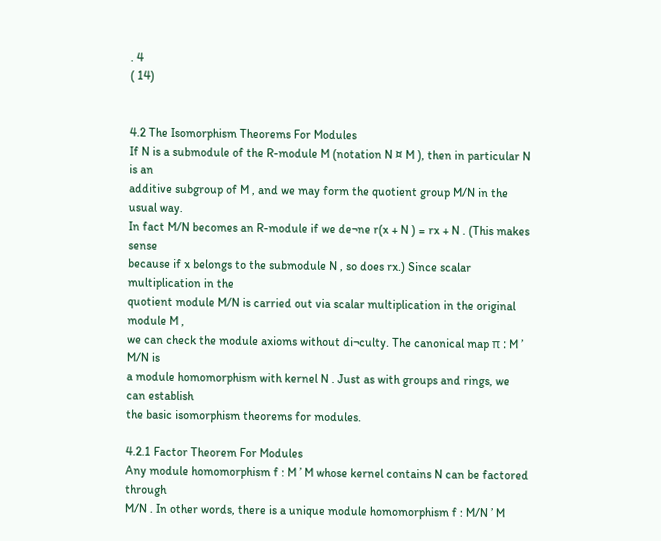. 4
( 14)


4.2 The Isomorphism Theorems For Modules
If N is a submodule of the R-module M (notation N ¤ M ), then in particular N is an
additive subgroup of M , and we may form the quotient group M/N in the usual way.
In fact M/N becomes an R-module if we de¬ne r(x + N ) = rx + N . (This makes sense
because if x belongs to the submodule N , so does rx.) Since scalar multiplication in the
quotient module M/N is carried out via scalar multiplication in the original module M ,
we can check the module axioms without di¬culty. The canonical map π : M ’ M/N is
a module homomorphism with kernel N . Just as with groups and rings, we can establish
the basic isomorphism theorems for modules.

4.2.1 Factor Theorem For Modules
Any module homomorphism f : M ’ M whose kernel contains N can be factored through
M/N . In other words, there is a unique module homomorphism f : M/N ’ M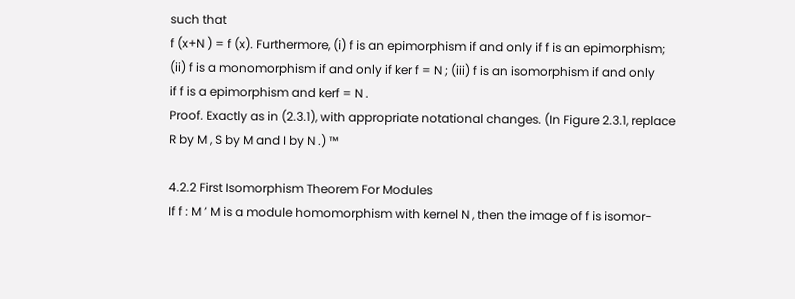such that
f (x+N ) = f (x). Furthermore, (i) f is an epimorphism if and only if f is an epimorphism;
(ii) f is a monomorphism if and only if ker f = N ; (iii) f is an isomorphism if and only
if f is a epimorphism and kerf = N .
Proof. Exactly as in (2.3.1), with appropriate notational changes. (In Figure 2.3.1, replace
R by M , S by M and I by N .) ™

4.2.2 First Isomorphism Theorem For Modules
If f : M ’ M is a module homomorphism with kernel N , then the image of f is isomor-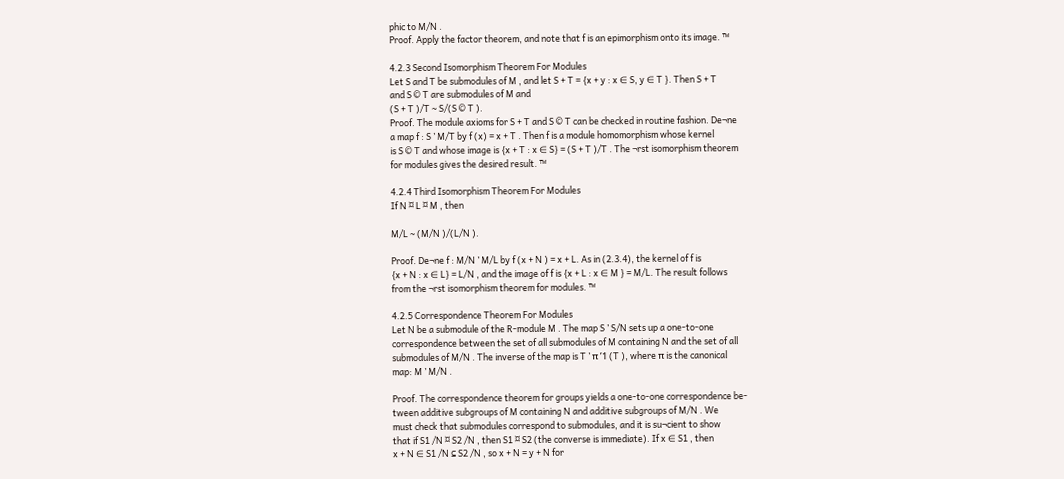phic to M/N .
Proof. Apply the factor theorem, and note that f is an epimorphism onto its image. ™

4.2.3 Second Isomorphism Theorem For Modules
Let S and T be submodules of M , and let S + T = {x + y : x ∈ S, y ∈ T }. Then S + T
and S © T are submodules of M and
(S + T )/T ∼ S/(S © T ).
Proof. The module axioms for S + T and S © T can be checked in routine fashion. De¬ne
a map f : S ’ M/T by f (x) = x + T . Then f is a module homomorphism whose kernel
is S © T and whose image is {x + T : x ∈ S} = (S + T )/T . The ¬rst isomorphism theorem
for modules gives the desired result. ™

4.2.4 Third Isomorphism Theorem For Modules
If N ¤ L ¤ M , then

M/L ∼ (M/N )/(L/N ).

Proof. De¬ne f : M/N ’ M/L by f (x + N ) = x + L. As in (2.3.4), the kernel of f is
{x + N : x ∈ L} = L/N , and the image of f is {x + L : x ∈ M } = M/L. The result follows
from the ¬rst isomorphism theorem for modules. ™

4.2.5 Correspondence Theorem For Modules
Let N be a submodule of the R-module M . The map S ’ S/N sets up a one-to-one
correspondence between the set of all submodules of M containing N and the set of all
submodules of M/N . The inverse of the map is T ’ π ’1 (T ), where π is the canonical
map: M ’ M/N .

Proof. The correspondence theorem for groups yields a one-to-one correspondence be-
tween additive subgroups of M containing N and additive subgroups of M/N . We
must check that submodules correspond to submodules, and it is su¬cient to show
that if S1 /N ¤ S2 /N , then S1 ¤ S2 (the converse is immediate). If x ∈ S1 , then
x + N ∈ S1 /N ⊆ S2 /N , so x + N = y + N for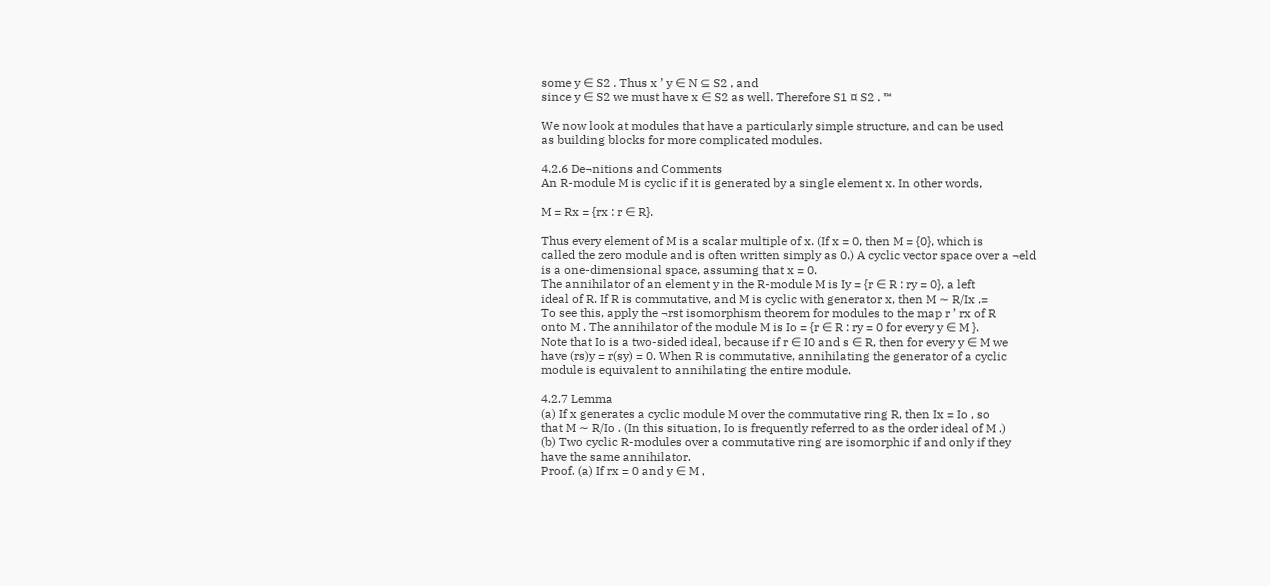some y ∈ S2 . Thus x ’ y ∈ N ⊆ S2 , and
since y ∈ S2 we must have x ∈ S2 as well. Therefore S1 ¤ S2 . ™

We now look at modules that have a particularly simple structure, and can be used
as building blocks for more complicated modules.

4.2.6 De¬nitions and Comments
An R-module M is cyclic if it is generated by a single element x. In other words,

M = Rx = {rx : r ∈ R}.

Thus every element of M is a scalar multiple of x. (If x = 0, then M = {0}, which is
called the zero module and is often written simply as 0.) A cyclic vector space over a ¬eld
is a one-dimensional space, assuming that x = 0.
The annihilator of an element y in the R-module M is Iy = {r ∈ R : ry = 0}, a left
ideal of R. If R is commutative, and M is cyclic with generator x, then M ∼ R/Ix .=
To see this, apply the ¬rst isomorphism theorem for modules to the map r ’ rx of R
onto M . The annihilator of the module M is Io = {r ∈ R : ry = 0 for every y ∈ M }.
Note that Io is a two-sided ideal, because if r ∈ I0 and s ∈ R, then for every y ∈ M we
have (rs)y = r(sy) = 0. When R is commutative, annihilating the generator of a cyclic
module is equivalent to annihilating the entire module.

4.2.7 Lemma
(a) If x generates a cyclic module M over the commutative ring R, then Ix = Io , so
that M ∼ R/Io . (In this situation, Io is frequently referred to as the order ideal of M .)
(b) Two cyclic R-modules over a commutative ring are isomorphic if and only if they
have the same annihilator.
Proof. (a) If rx = 0 and y ∈ M ,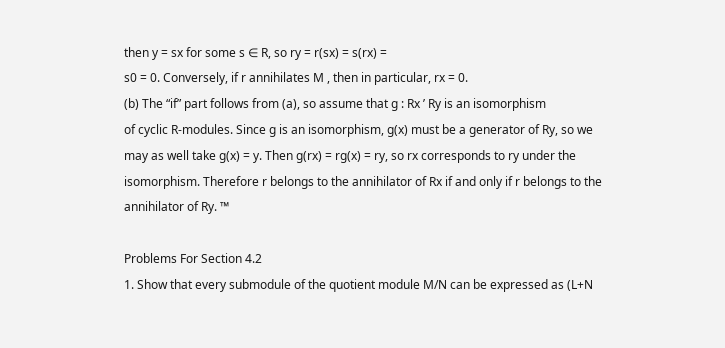then y = sx for some s ∈ R, so ry = r(sx) = s(rx) =
s0 = 0. Conversely, if r annihilates M , then in particular, rx = 0.
(b) The “if” part follows from (a), so assume that g : Rx ’ Ry is an isomorphism
of cyclic R-modules. Since g is an isomorphism, g(x) must be a generator of Ry, so we
may as well take g(x) = y. Then g(rx) = rg(x) = ry, so rx corresponds to ry under the
isomorphism. Therefore r belongs to the annihilator of Rx if and only if r belongs to the
annihilator of Ry. ™

Problems For Section 4.2
1. Show that every submodule of the quotient module M/N can be expressed as (L+N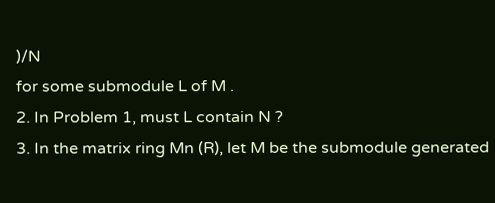)/N
for some submodule L of M .
2. In Problem 1, must L contain N ?
3. In the matrix ring Mn (R), let M be the submodule generated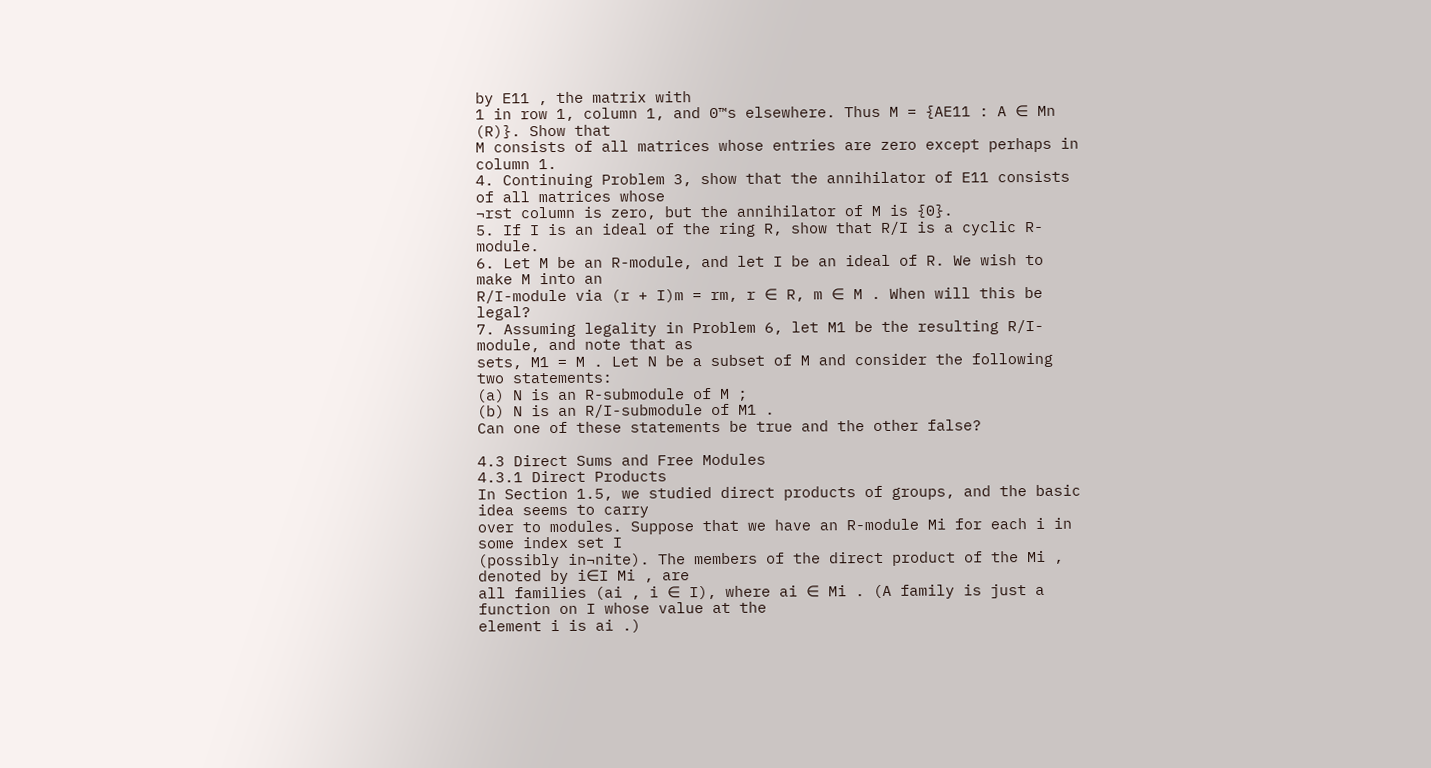by E11 , the matrix with
1 in row 1, column 1, and 0™s elsewhere. Thus M = {AE11 : A ∈ Mn (R)}. Show that
M consists of all matrices whose entries are zero except perhaps in column 1.
4. Continuing Problem 3, show that the annihilator of E11 consists of all matrices whose
¬rst column is zero, but the annihilator of M is {0}.
5. If I is an ideal of the ring R, show that R/I is a cyclic R-module.
6. Let M be an R-module, and let I be an ideal of R. We wish to make M into an
R/I-module via (r + I)m = rm, r ∈ R, m ∈ M . When will this be legal?
7. Assuming legality in Problem 6, let M1 be the resulting R/I-module, and note that as
sets, M1 = M . Let N be a subset of M and consider the following two statements:
(a) N is an R-submodule of M ;
(b) N is an R/I-submodule of M1 .
Can one of these statements be true and the other false?

4.3 Direct Sums and Free Modules
4.3.1 Direct Products
In Section 1.5, we studied direct products of groups, and the basic idea seems to carry
over to modules. Suppose that we have an R-module Mi for each i in some index set I
(possibly in¬nite). The members of the direct product of the Mi , denoted by i∈I Mi , are
all families (ai , i ∈ I), where ai ∈ Mi . (A family is just a function on I whose value at the
element i is ai .)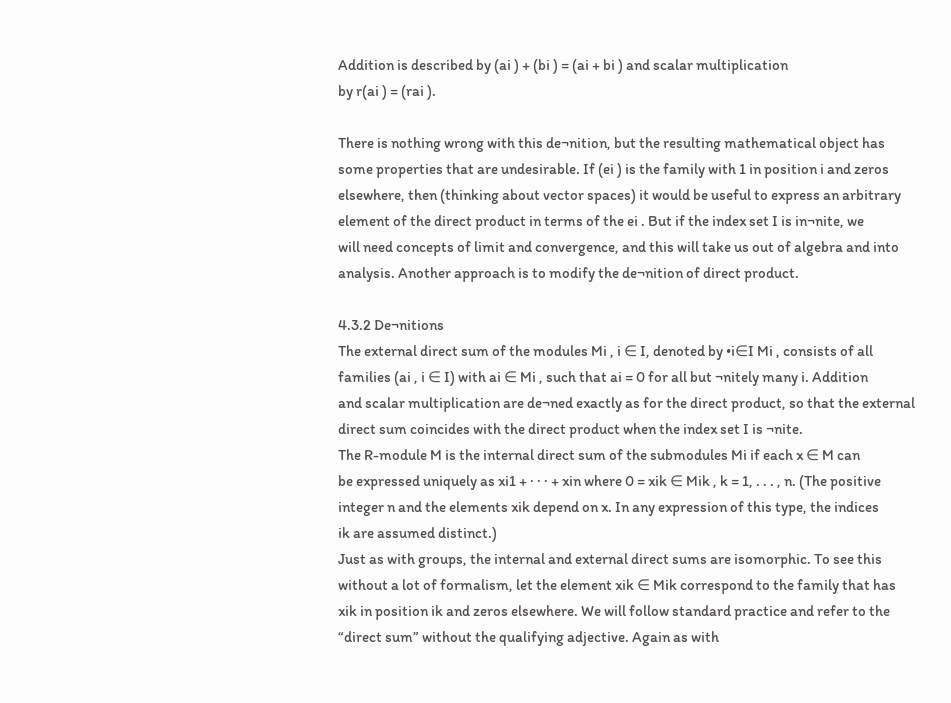Addition is described by (ai ) + (bi ) = (ai + bi ) and scalar multiplication
by r(ai ) = (rai ).

There is nothing wrong with this de¬nition, but the resulting mathematical object has
some properties that are undesirable. If (ei ) is the family with 1 in position i and zeros
elsewhere, then (thinking about vector spaces) it would be useful to express an arbitrary
element of the direct product in terms of the ei . But if the index set I is in¬nite, we
will need concepts of limit and convergence, and this will take us out of algebra and into
analysis. Another approach is to modify the de¬nition of direct product.

4.3.2 De¬nitions
The external direct sum of the modules Mi , i ∈ I, denoted by •i∈I Mi , consists of all
families (ai , i ∈ I) with ai ∈ Mi , such that ai = 0 for all but ¬nitely many i. Addition
and scalar multiplication are de¬ned exactly as for the direct product, so that the external
direct sum coincides with the direct product when the index set I is ¬nite.
The R-module M is the internal direct sum of the submodules Mi if each x ∈ M can
be expressed uniquely as xi1 + · · · + xin where 0 = xik ∈ Mik , k = 1, . . . , n. (The positive
integer n and the elements xik depend on x. In any expression of this type, the indices
ik are assumed distinct.)
Just as with groups, the internal and external direct sums are isomorphic. To see this
without a lot of formalism, let the element xik ∈ Mik correspond to the family that has
xik in position ik and zeros elsewhere. We will follow standard practice and refer to the
“direct sum” without the qualifying adjective. Again as with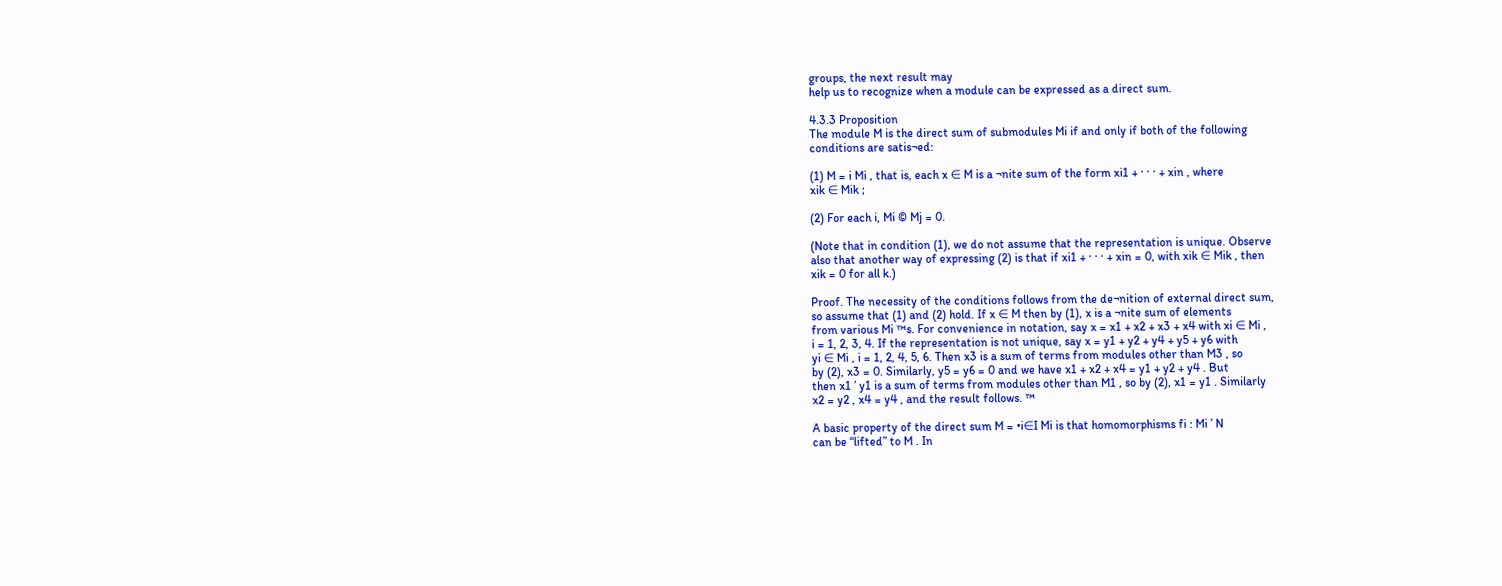groups, the next result may
help us to recognize when a module can be expressed as a direct sum.

4.3.3 Proposition
The module M is the direct sum of submodules Mi if and only if both of the following
conditions are satis¬ed:

(1) M = i Mi , that is, each x ∈ M is a ¬nite sum of the form xi1 + · · · + xin , where
xik ∈ Mik ;

(2) For each i, Mi © Mj = 0.

(Note that in condition (1), we do not assume that the representation is unique. Observe
also that another way of expressing (2) is that if xi1 + · · · + xin = 0, with xik ∈ Mik , then
xik = 0 for all k.)

Proof. The necessity of the conditions follows from the de¬nition of external direct sum,
so assume that (1) and (2) hold. If x ∈ M then by (1), x is a ¬nite sum of elements
from various Mi ™s. For convenience in notation, say x = x1 + x2 + x3 + x4 with xi ∈ Mi ,
i = 1, 2, 3, 4. If the representation is not unique, say x = y1 + y2 + y4 + y5 + y6 with
yi ∈ Mi , i = 1, 2, 4, 5, 6. Then x3 is a sum of terms from modules other than M3 , so
by (2), x3 = 0. Similarly, y5 = y6 = 0 and we have x1 + x2 + x4 = y1 + y2 + y4 . But
then x1 ’ y1 is a sum of terms from modules other than M1 , so by (2), x1 = y1 . Similarly
x2 = y2 , x4 = y4 , and the result follows. ™

A basic property of the direct sum M = •i∈I Mi is that homomorphisms fi : Mi ’ N
can be “lifted” to M . In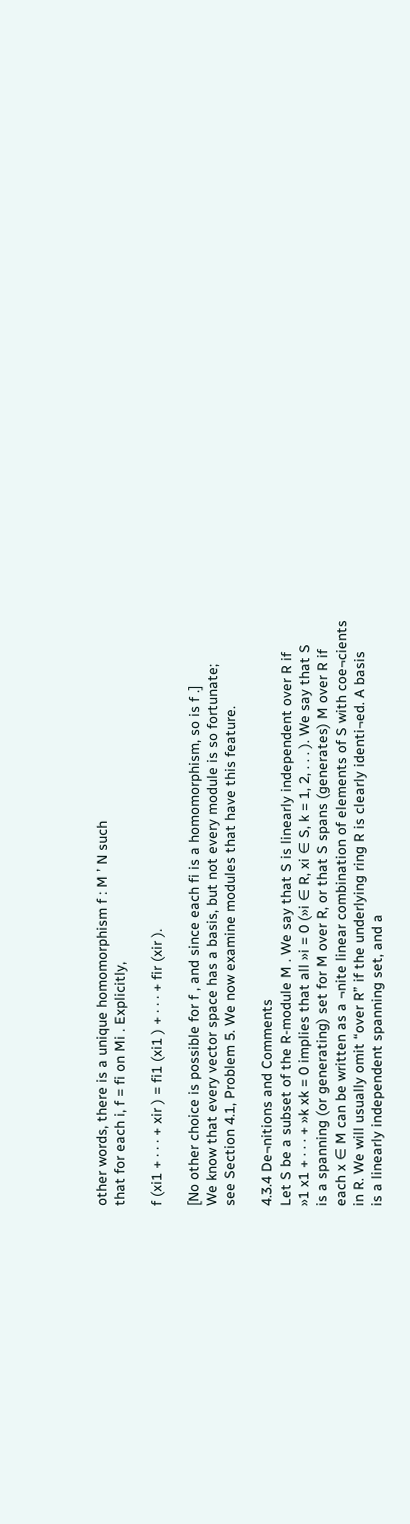other words, there is a unique homomorphism f : M ’ N such
that for each i, f = fi on Mi . Explicitly,

f (xi1 + · · · + xir ) = fi1 (xi1 ) + · · · + fir (xir ).

[No other choice is possible for f , and since each fi is a homomorphism, so is f .]
We know that every vector space has a basis, but not every module is so fortunate;
see Section 4.1, Problem 5. We now examine modules that have this feature.

4.3.4 De¬nitions and Comments
Let S be a subset of the R-module M . We say that S is linearly independent over R if
»1 x1 + · · · + »k xk = 0 implies that all »i = 0 (»i ∈ R, xi ∈ S, k = 1, 2, . . . ). We say that S
is a spanning (or generating) set for M over R, or that S spans (generates) M over R if
each x ∈ M can be written as a ¬nite linear combination of elements of S with coe¬cients
in R. We will usually omit “over R” if the underlying ring R is clearly identi¬ed. A basis
is a linearly independent spanning set, and a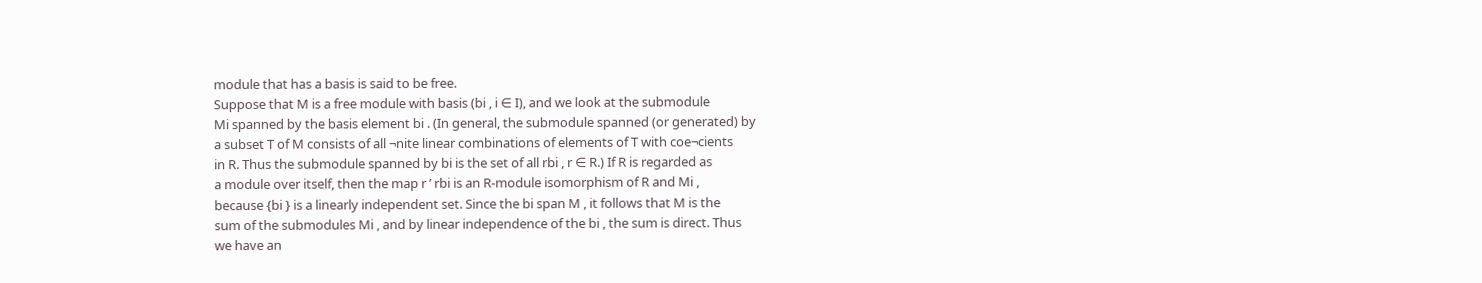module that has a basis is said to be free.
Suppose that M is a free module with basis (bi , i ∈ I), and we look at the submodule
Mi spanned by the basis element bi . (In general, the submodule spanned (or generated) by
a subset T of M consists of all ¬nite linear combinations of elements of T with coe¬cients
in R. Thus the submodule spanned by bi is the set of all rbi , r ∈ R.) If R is regarded as
a module over itself, then the map r ’ rbi is an R-module isomorphism of R and Mi ,
because {bi } is a linearly independent set. Since the bi span M , it follows that M is the
sum of the submodules Mi , and by linear independence of the bi , the sum is direct. Thus
we have an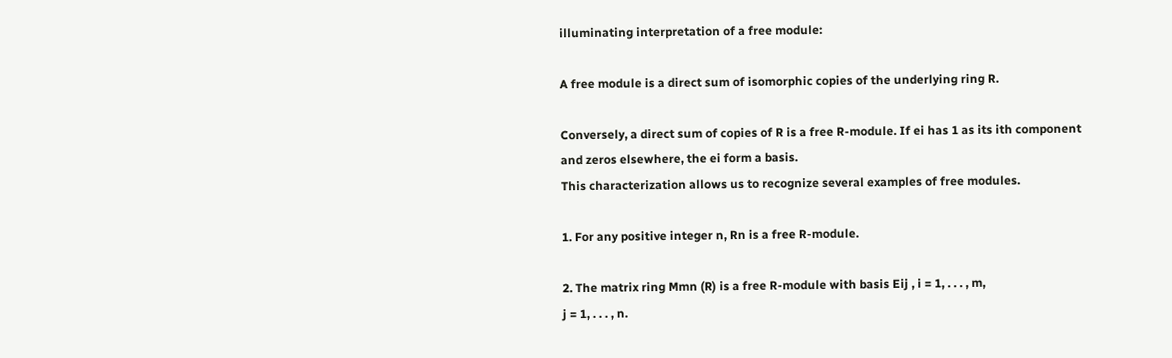illuminating interpretation of a free module:

A free module is a direct sum of isomorphic copies of the underlying ring R.

Conversely, a direct sum of copies of R is a free R-module. If ei has 1 as its ith component
and zeros elsewhere, the ei form a basis.
This characterization allows us to recognize several examples of free modules.

1. For any positive integer n, Rn is a free R-module.

2. The matrix ring Mmn (R) is a free R-module with basis Eij , i = 1, . . . , m,
j = 1, . . . , n.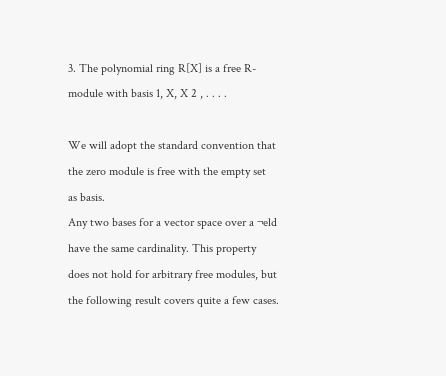3. The polynomial ring R[X] is a free R-module with basis 1, X, X 2 , . . . .

We will adopt the standard convention that the zero module is free with the empty set
as basis.
Any two bases for a vector space over a ¬eld have the same cardinality. This property
does not hold for arbitrary free modules, but the following result covers quite a few cases.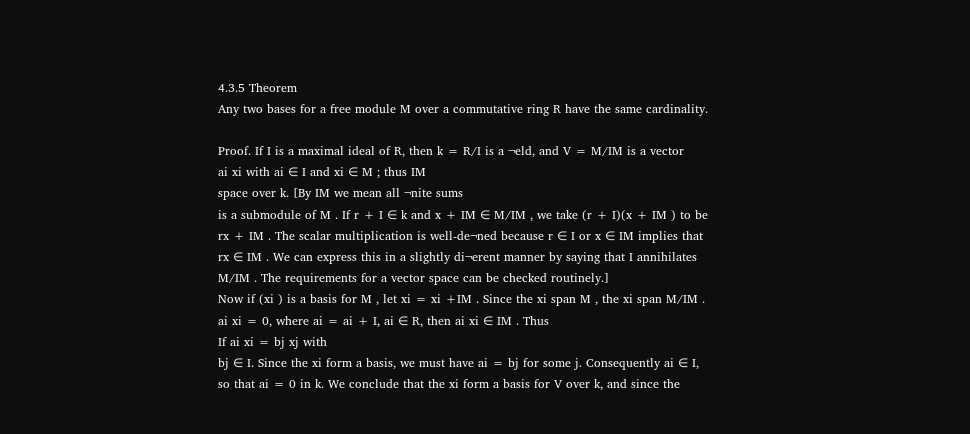4.3.5 Theorem
Any two bases for a free module M over a commutative ring R have the same cardinality.

Proof. If I is a maximal ideal of R, then k = R/I is a ¬eld, and V = M/IM is a vector
ai xi with ai ∈ I and xi ∈ M ; thus IM
space over k. [By IM we mean all ¬nite sums
is a submodule of M . If r + I ∈ k and x + IM ∈ M/IM , we take (r + I)(x + IM ) to be
rx + IM . The scalar multiplication is well-de¬ned because r ∈ I or x ∈ IM implies that
rx ∈ IM . We can express this in a slightly di¬erent manner by saying that I annihilates
M/IM . The requirements for a vector space can be checked routinely.]
Now if (xi ) is a basis for M , let xi = xi +IM . Since the xi span M , the xi span M/IM .
ai xi = 0, where ai = ai + I, ai ∈ R, then ai xi ∈ IM . Thus
If ai xi = bj xj with
bj ∈ I. Since the xi form a basis, we must have ai = bj for some j. Consequently ai ∈ I,
so that ai = 0 in k. We conclude that the xi form a basis for V over k, and since the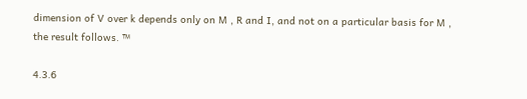dimension of V over k depends only on M , R and I, and not on a particular basis for M ,
the result follows. ™

4.3.6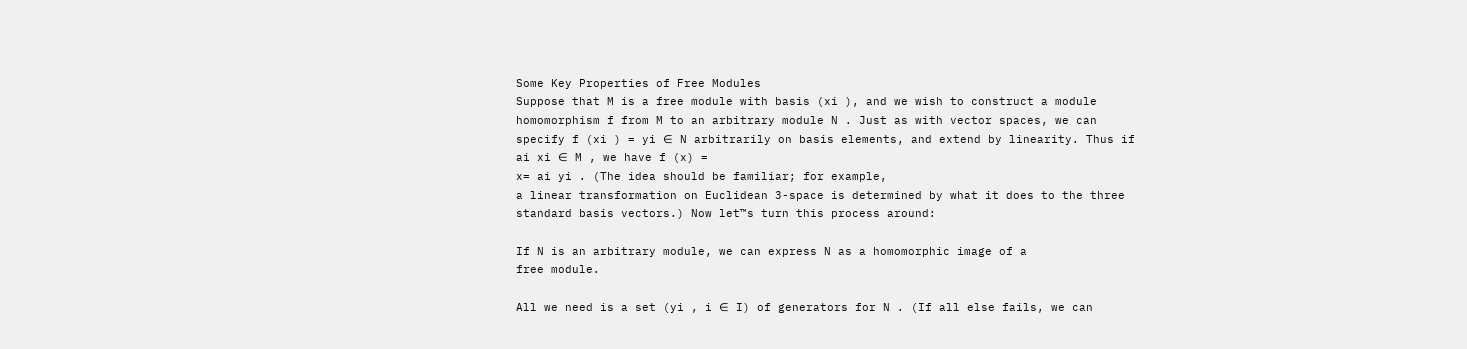Some Key Properties of Free Modules
Suppose that M is a free module with basis (xi ), and we wish to construct a module
homomorphism f from M to an arbitrary module N . Just as with vector spaces, we can
specify f (xi ) = yi ∈ N arbitrarily on basis elements, and extend by linearity. Thus if
ai xi ∈ M , we have f (x) =
x= ai yi . (The idea should be familiar; for example,
a linear transformation on Euclidean 3-space is determined by what it does to the three
standard basis vectors.) Now let™s turn this process around:

If N is an arbitrary module, we can express N as a homomorphic image of a
free module.

All we need is a set (yi , i ∈ I) of generators for N . (If all else fails, we can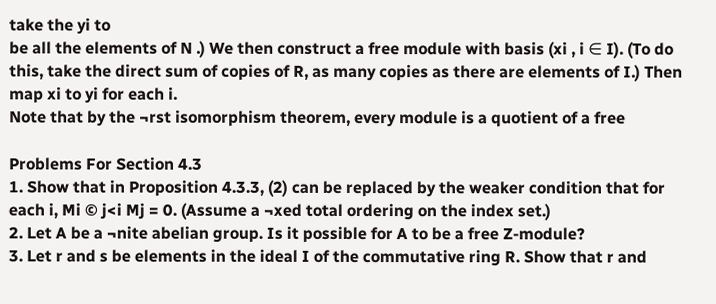take the yi to
be all the elements of N .) We then construct a free module with basis (xi , i ∈ I). (To do
this, take the direct sum of copies of R, as many copies as there are elements of I.) Then
map xi to yi for each i.
Note that by the ¬rst isomorphism theorem, every module is a quotient of a free

Problems For Section 4.3
1. Show that in Proposition 4.3.3, (2) can be replaced by the weaker condition that for
each i, Mi © j<i Mj = 0. (Assume a ¬xed total ordering on the index set.)
2. Let A be a ¬nite abelian group. Is it possible for A to be a free Z-module?
3. Let r and s be elements in the ideal I of the commutative ring R. Show that r and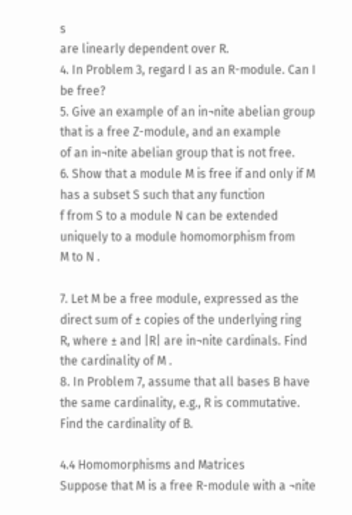s
are linearly dependent over R.
4. In Problem 3, regard I as an R-module. Can I be free?
5. Give an example of an in¬nite abelian group that is a free Z-module, and an example
of an in¬nite abelian group that is not free.
6. Show that a module M is free if and only if M has a subset S such that any function
f from S to a module N can be extended uniquely to a module homomorphism from
M to N .

7. Let M be a free module, expressed as the direct sum of ± copies of the underlying ring
R, where ± and |R| are in¬nite cardinals. Find the cardinality of M .
8. In Problem 7, assume that all bases B have the same cardinality, e.g., R is commutative.
Find the cardinality of B.

4.4 Homomorphisms and Matrices
Suppose that M is a free R-module with a ¬nite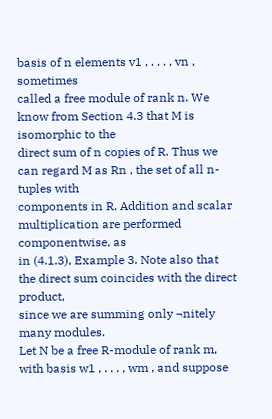basis of n elements v1 , . . . , vn , sometimes
called a free module of rank n. We know from Section 4.3 that M is isomorphic to the
direct sum of n copies of R. Thus we can regard M as Rn , the set of all n-tuples with
components in R. Addition and scalar multiplication are performed componentwise, as
in (4.1.3), Example 3. Note also that the direct sum coincides with the direct product,
since we are summing only ¬nitely many modules.
Let N be a free R-module of rank m, with basis w1 , . . . , wm , and suppose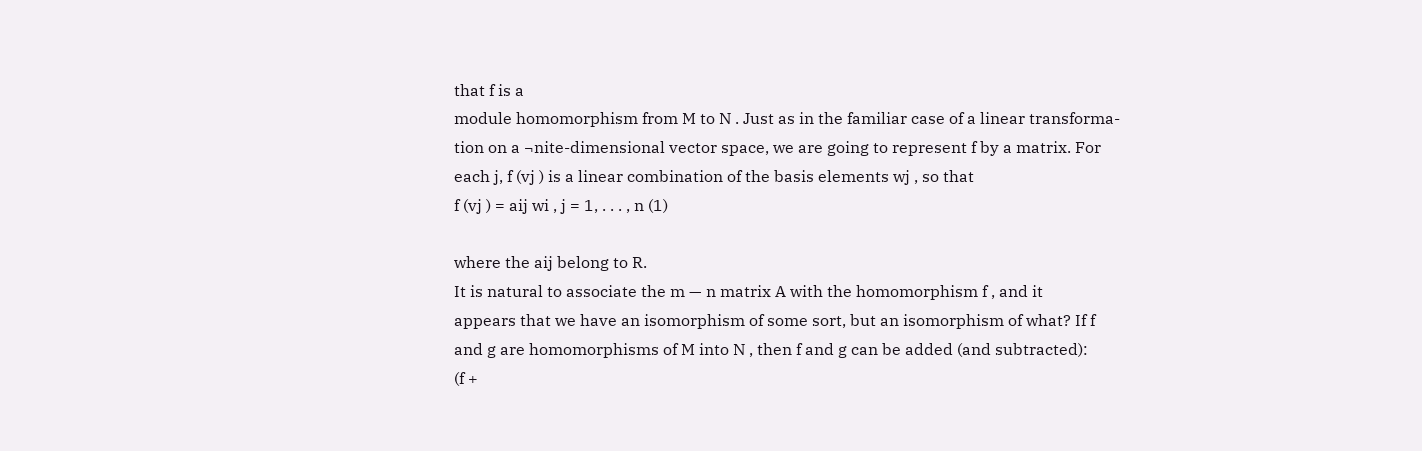that f is a
module homomorphism from M to N . Just as in the familiar case of a linear transforma-
tion on a ¬nite-dimensional vector space, we are going to represent f by a matrix. For
each j, f (vj ) is a linear combination of the basis elements wj , so that
f (vj ) = aij wi , j = 1, . . . , n (1)

where the aij belong to R.
It is natural to associate the m — n matrix A with the homomorphism f , and it
appears that we have an isomorphism of some sort, but an isomorphism of what? If f
and g are homomorphisms of M into N , then f and g can be added (and subtracted):
(f +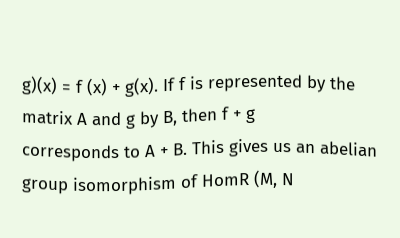g)(x) = f (x) + g(x). If f is represented by the matrix A and g by B, then f + g
corresponds to A + B. This gives us an abelian group isomorphism of HomR (M, N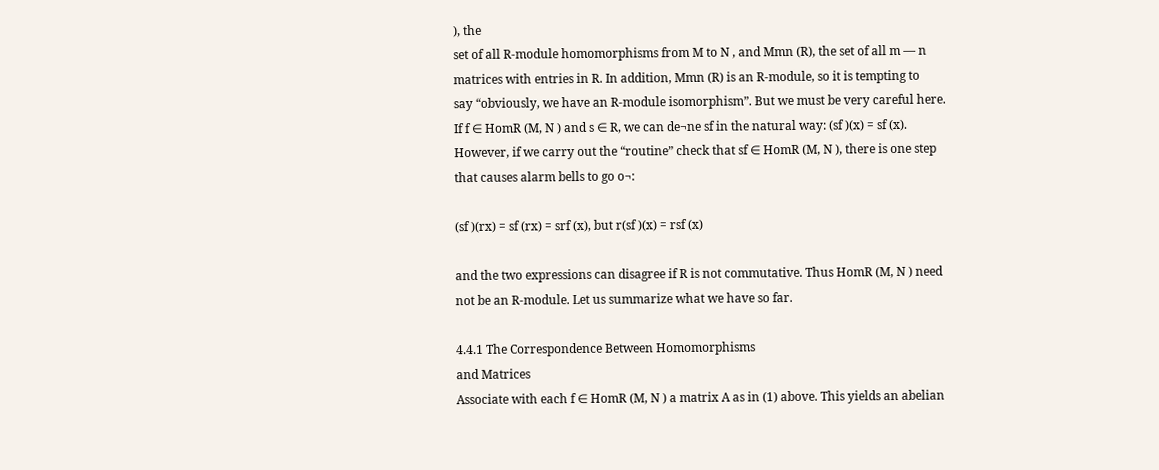), the
set of all R-module homomorphisms from M to N , and Mmn (R), the set of all m — n
matrices with entries in R. In addition, Mmn (R) is an R-module, so it is tempting to
say “obviously, we have an R-module isomorphism”. But we must be very careful here.
If f ∈ HomR (M, N ) and s ∈ R, we can de¬ne sf in the natural way: (sf )(x) = sf (x).
However, if we carry out the “routine” check that sf ∈ HomR (M, N ), there is one step
that causes alarm bells to go o¬:

(sf )(rx) = sf (rx) = srf (x), but r(sf )(x) = rsf (x)

and the two expressions can disagree if R is not commutative. Thus HomR (M, N ) need
not be an R-module. Let us summarize what we have so far.

4.4.1 The Correspondence Between Homomorphisms
and Matrices
Associate with each f ∈ HomR (M, N ) a matrix A as in (1) above. This yields an abelian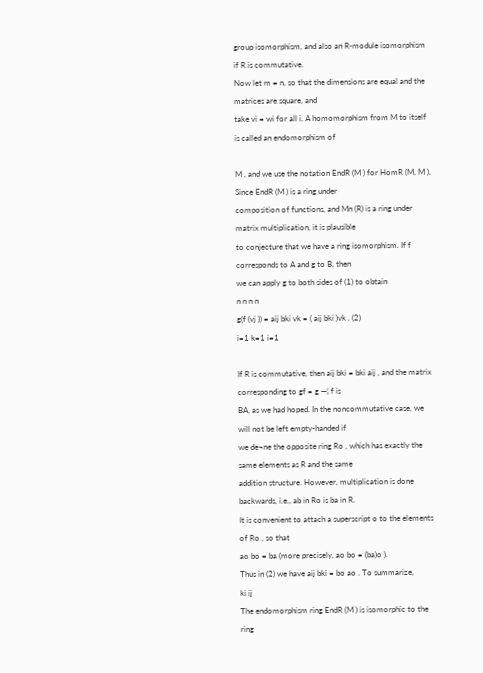group isomorphism, and also an R-module isomorphism if R is commutative.
Now let m = n, so that the dimensions are equal and the matrices are square, and
take vi = wi for all i. A homomorphism from M to itself is called an endomorphism of

M , and we use the notation EndR (M ) for HomR (M, M ). Since EndR (M ) is a ring under
composition of functions, and Mn (R) is a ring under matrix multiplication, it is plausible
to conjecture that we have a ring isomorphism. If f corresponds to A and g to B, then
we can apply g to both sides of (1) to obtain
n n n n
g(f (vj )) = aij bki vk = ( aij bki )vk . (2)
i=1 k=1 i=1

If R is commutative, then aij bki = bki aij , and the matrix corresponding to gf = g —¦ f is
BA, as we had hoped. In the noncommutative case, we will not be left empty-handed if
we de¬ne the opposite ring Ro , which has exactly the same elements as R and the same
addition structure. However, multiplication is done backwards, i.e., ab in Ro is ba in R.
It is convenient to attach a superscript o to the elements of Ro , so that
ao bo = ba (more precisely, ao bo = (ba)o ).
Thus in (2) we have aij bki = bo ao . To summarize,
ki ij
The endomorphism ring EndR (M ) is isomorphic to the ring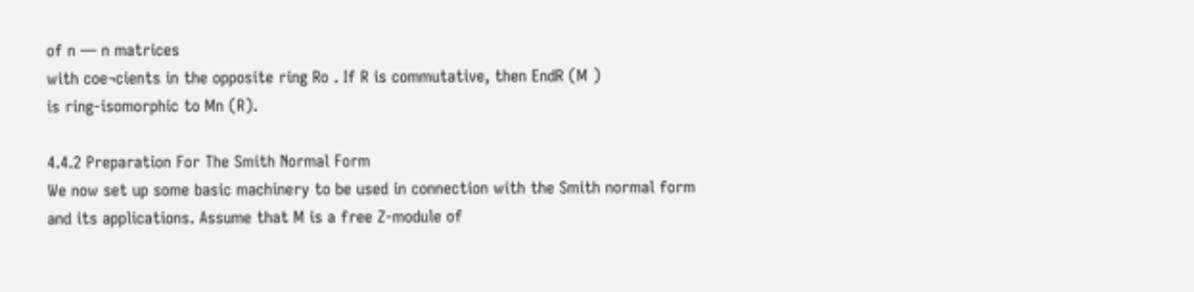of n — n matrices
with coe¬cients in the opposite ring Ro . If R is commutative, then EndR (M )
is ring-isomorphic to Mn (R).

4.4.2 Preparation For The Smith Normal Form
We now set up some basic machinery to be used in connection with the Smith normal form
and its applications. Assume that M is a free Z-module of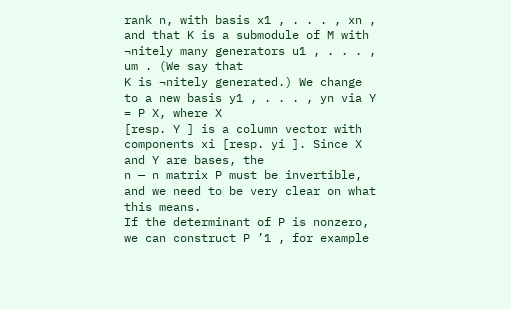rank n, with basis x1 , . . . , xn ,
and that K is a submodule of M with ¬nitely many generators u1 , . . . , um . (We say that
K is ¬nitely generated.) We change to a new basis y1 , . . . , yn via Y = P X, where X
[resp. Y ] is a column vector with components xi [resp. yi ]. Since X and Y are bases, the
n — n matrix P must be invertible, and we need to be very clear on what this means.
If the determinant of P is nonzero, we can construct P ’1 , for example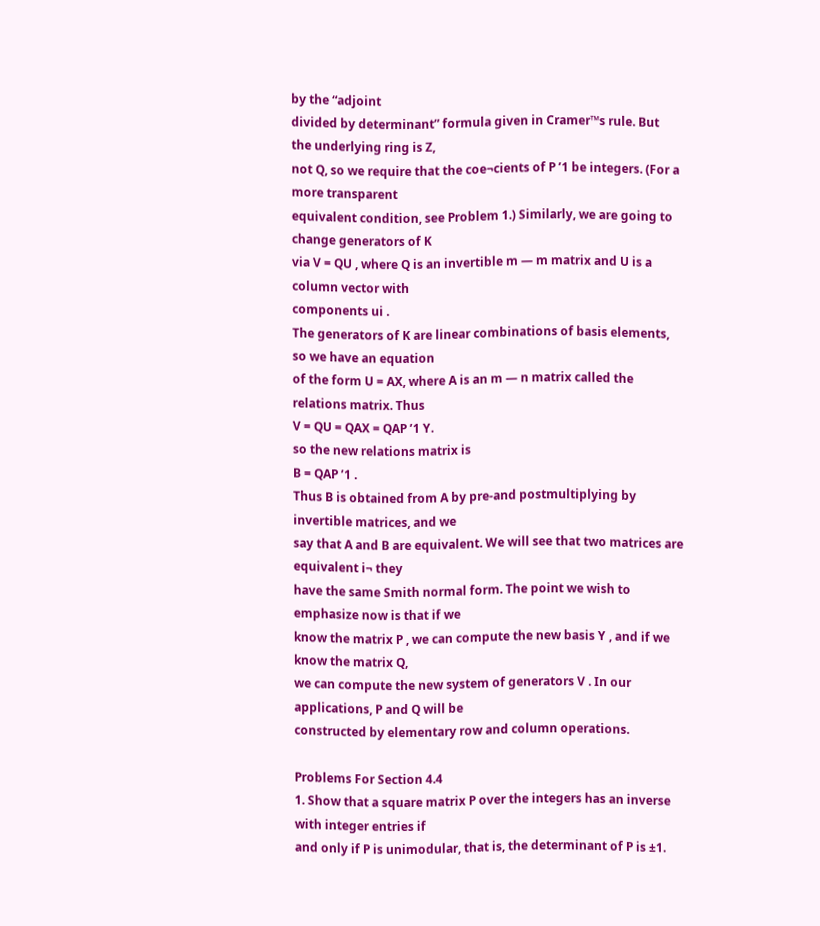by the “adjoint
divided by determinant” formula given in Cramer™s rule. But the underlying ring is Z,
not Q, so we require that the coe¬cients of P ’1 be integers. (For a more transparent
equivalent condition, see Problem 1.) Similarly, we are going to change generators of K
via V = QU , where Q is an invertible m — m matrix and U is a column vector with
components ui .
The generators of K are linear combinations of basis elements, so we have an equation
of the form U = AX, where A is an m — n matrix called the relations matrix. Thus
V = QU = QAX = QAP ’1 Y.
so the new relations matrix is
B = QAP ’1 .
Thus B is obtained from A by pre-and postmultiplying by invertible matrices, and we
say that A and B are equivalent. We will see that two matrices are equivalent i¬ they
have the same Smith normal form. The point we wish to emphasize now is that if we
know the matrix P , we can compute the new basis Y , and if we know the matrix Q,
we can compute the new system of generators V . In our applications, P and Q will be
constructed by elementary row and column operations.

Problems For Section 4.4
1. Show that a square matrix P over the integers has an inverse with integer entries if
and only if P is unimodular, that is, the determinant of P is ±1.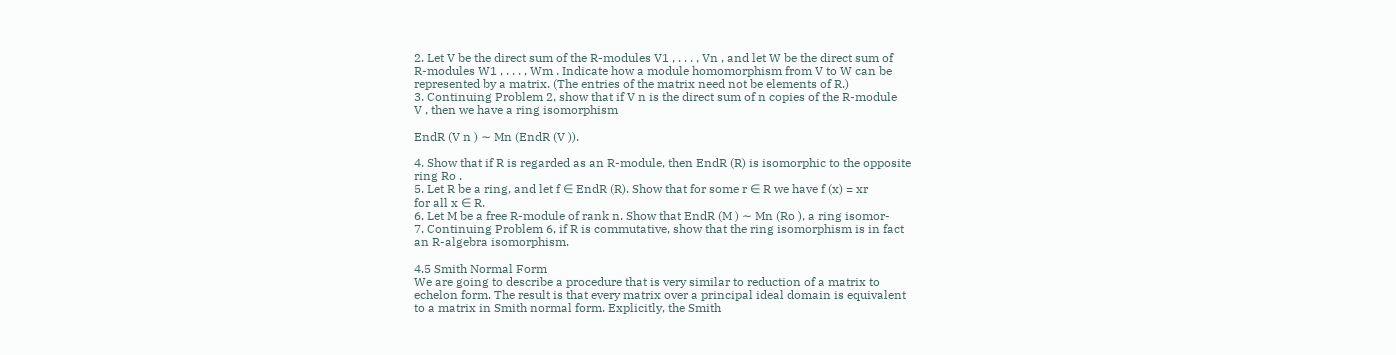2. Let V be the direct sum of the R-modules V1 , . . . , Vn , and let W be the direct sum of
R-modules W1 , . . . , Wm . Indicate how a module homomorphism from V to W can be
represented by a matrix. (The entries of the matrix need not be elements of R.)
3. Continuing Problem 2, show that if V n is the direct sum of n copies of the R-module
V , then we have a ring isomorphism

EndR (V n ) ∼ Mn (EndR (V )).

4. Show that if R is regarded as an R-module, then EndR (R) is isomorphic to the opposite
ring Ro .
5. Let R be a ring, and let f ∈ EndR (R). Show that for some r ∈ R we have f (x) = xr
for all x ∈ R.
6. Let M be a free R-module of rank n. Show that EndR (M ) ∼ Mn (Ro ), a ring isomor-
7. Continuing Problem 6, if R is commutative, show that the ring isomorphism is in fact
an R-algebra isomorphism.

4.5 Smith Normal Form
We are going to describe a procedure that is very similar to reduction of a matrix to
echelon form. The result is that every matrix over a principal ideal domain is equivalent
to a matrix in Smith normal form. Explicitly, the Smith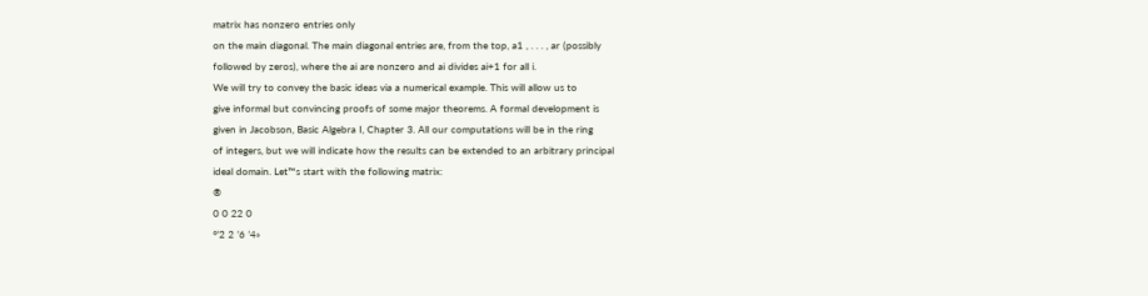matrix has nonzero entries only
on the main diagonal. The main diagonal entries are, from the top, a1 , . . . , ar (possibly
followed by zeros), where the ai are nonzero and ai divides ai+1 for all i.
We will try to convey the basic ideas via a numerical example. This will allow us to
give informal but convincing proofs of some major theorems. A formal development is
given in Jacobson, Basic Algebra I, Chapter 3. All our computations will be in the ring
of integers, but we will indicate how the results can be extended to an arbitrary principal
ideal domain. Let™s start with the following matrix:
®
0 0 22 0
°’2 2 ’6 ’4»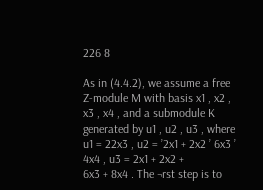226 8

As in (4.4.2), we assume a free Z-module M with basis x1 , x2 , x3 , x4 , and a submodule K
generated by u1 , u2 , u3 , where u1 = 22x3 , u2 = ’2x1 + 2x2 ’ 6x3 ’ 4x4 , u3 = 2x1 + 2x2 +
6x3 + 8x4 . The ¬rst step is to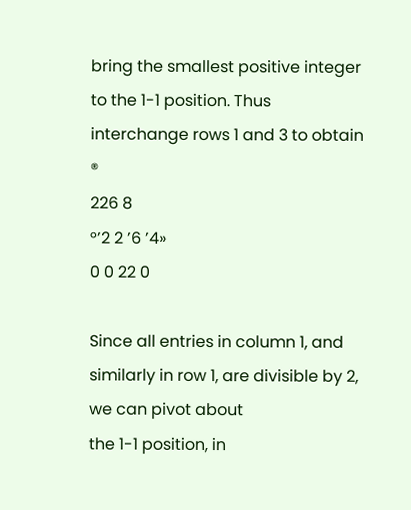bring the smallest positive integer to the 1-1 position. Thus
interchange rows 1 and 3 to obtain
®
226 8
°’2 2 ’6 ’4»
0 0 22 0

Since all entries in column 1, and similarly in row 1, are divisible by 2, we can pivot about
the 1-1 position, in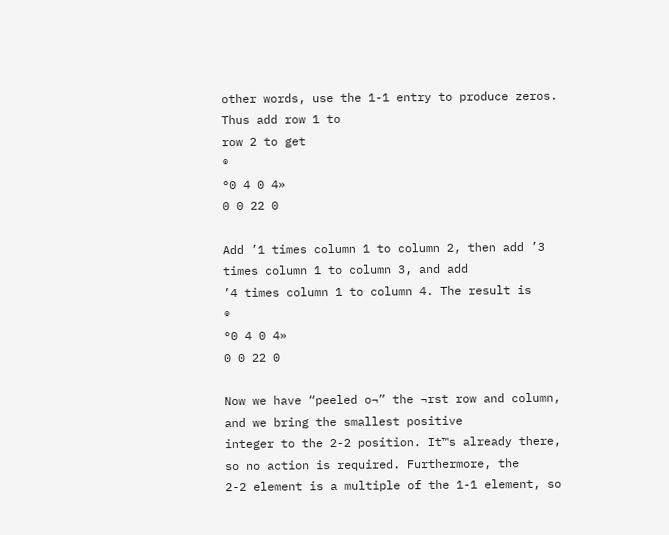other words, use the 1-1 entry to produce zeros. Thus add row 1 to
row 2 to get
®
°0 4 0 4»
0 0 22 0

Add ’1 times column 1 to column 2, then add ’3 times column 1 to column 3, and add
’4 times column 1 to column 4. The result is
®
°0 4 0 4»
0 0 22 0

Now we have “peeled o¬” the ¬rst row and column, and we bring the smallest positive
integer to the 2-2 position. It™s already there, so no action is required. Furthermore, the
2-2 element is a multiple of the 1-1 element, so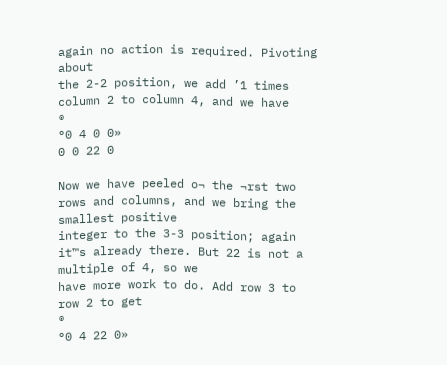again no action is required. Pivoting about
the 2-2 position, we add ’1 times column 2 to column 4, and we have
®
°0 4 0 0»
0 0 22 0

Now we have peeled o¬ the ¬rst two rows and columns, and we bring the smallest positive
integer to the 3-3 position; again it™s already there. But 22 is not a multiple of 4, so we
have more work to do. Add row 3 to row 2 to get
®
°0 4 22 0»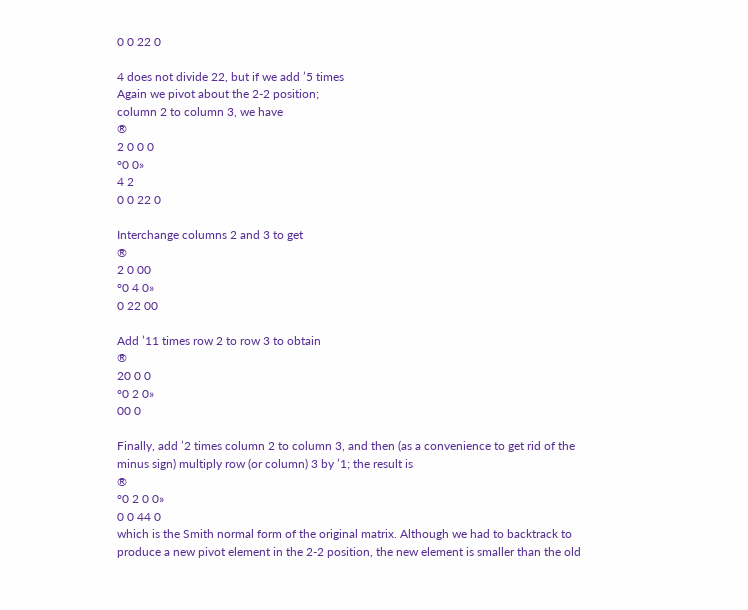0 0 22 0

4 does not divide 22, but if we add ’5 times
Again we pivot about the 2-2 position;
column 2 to column 3, we have
®
2 0 0 0
°0 0»
4 2
0 0 22 0

Interchange columns 2 and 3 to get
®
2 0 00
°0 4 0»
0 22 00

Add ’11 times row 2 to row 3 to obtain
®
20 0 0
°0 2 0»
00 0

Finally, add ’2 times column 2 to column 3, and then (as a convenience to get rid of the
minus sign) multiply row (or column) 3 by ’1; the result is
®
°0 2 0 0»
0 0 44 0
which is the Smith normal form of the original matrix. Although we had to backtrack to
produce a new pivot element in the 2-2 position, the new element is smaller than the old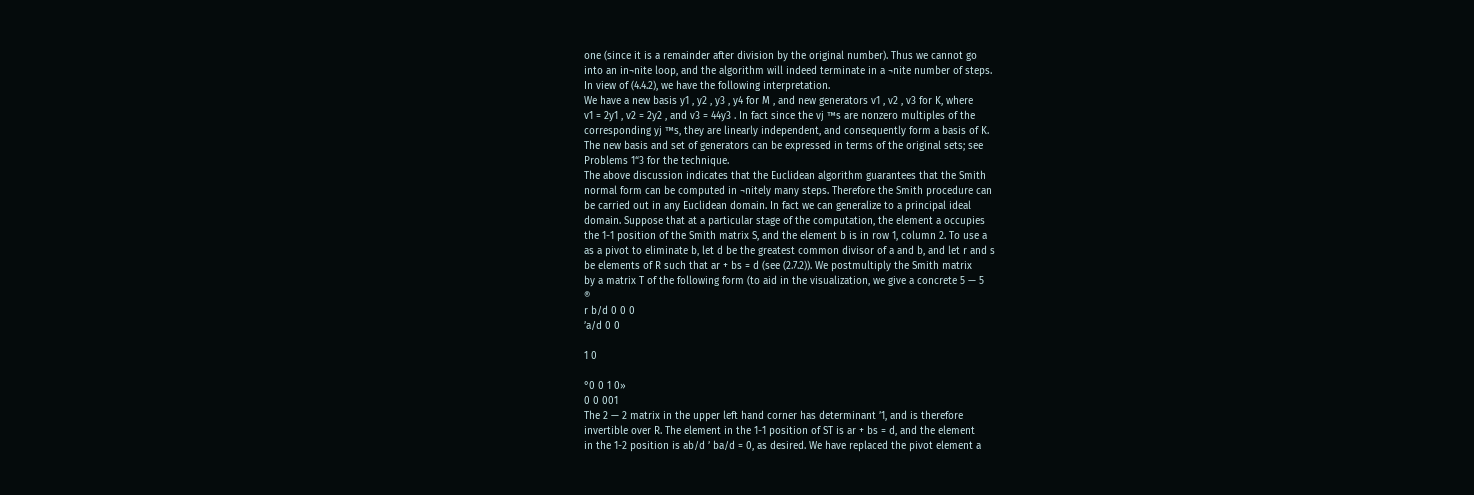one (since it is a remainder after division by the original number). Thus we cannot go
into an in¬nite loop, and the algorithm will indeed terminate in a ¬nite number of steps.
In view of (4.4.2), we have the following interpretation.
We have a new basis y1 , y2 , y3 , y4 for M , and new generators v1 , v2 , v3 for K, where
v1 = 2y1 , v2 = 2y2 , and v3 = 44y3 . In fact since the vj ™s are nonzero multiples of the
corresponding yj ™s, they are linearly independent, and consequently form a basis of K.
The new basis and set of generators can be expressed in terms of the original sets; see
Problems 1“3 for the technique.
The above discussion indicates that the Euclidean algorithm guarantees that the Smith
normal form can be computed in ¬nitely many steps. Therefore the Smith procedure can
be carried out in any Euclidean domain. In fact we can generalize to a principal ideal
domain. Suppose that at a particular stage of the computation, the element a occupies
the 1-1 position of the Smith matrix S, and the element b is in row 1, column 2. To use a
as a pivot to eliminate b, let d be the greatest common divisor of a and b, and let r and s
be elements of R such that ar + bs = d (see (2.7.2)). We postmultiply the Smith matrix
by a matrix T of the following form (to aid in the visualization, we give a concrete 5 — 5
®
r b/d 0 0 0
’a/d 0 0

1 0

°0 0 1 0»
0 0 001
The 2 — 2 matrix in the upper left hand corner has determinant ’1, and is therefore
invertible over R. The element in the 1-1 position of ST is ar + bs = d, and the element
in the 1-2 position is ab/d ’ ba/d = 0, as desired. We have replaced the pivot element a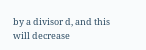by a divisor d, and this will decrease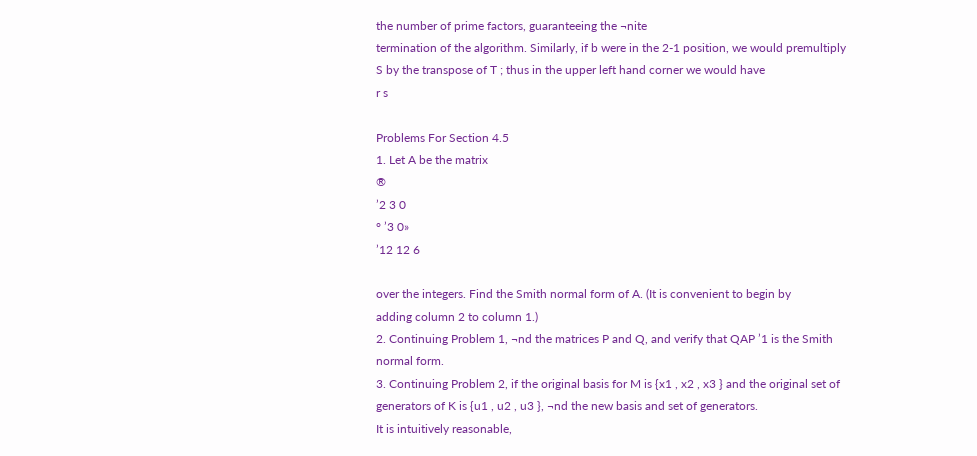the number of prime factors, guaranteeing the ¬nite
termination of the algorithm. Similarly, if b were in the 2-1 position, we would premultiply
S by the transpose of T ; thus in the upper left hand corner we would have
r s

Problems For Section 4.5
1. Let A be the matrix
®
’2 3 0
° ’3 0»
’12 12 6

over the integers. Find the Smith normal form of A. (It is convenient to begin by
adding column 2 to column 1.)
2. Continuing Problem 1, ¬nd the matrices P and Q, and verify that QAP ’1 is the Smith
normal form.
3. Continuing Problem 2, if the original basis for M is {x1 , x2 , x3 } and the original set of
generators of K is {u1 , u2 , u3 }, ¬nd the new basis and set of generators.
It is intuitively reasonable,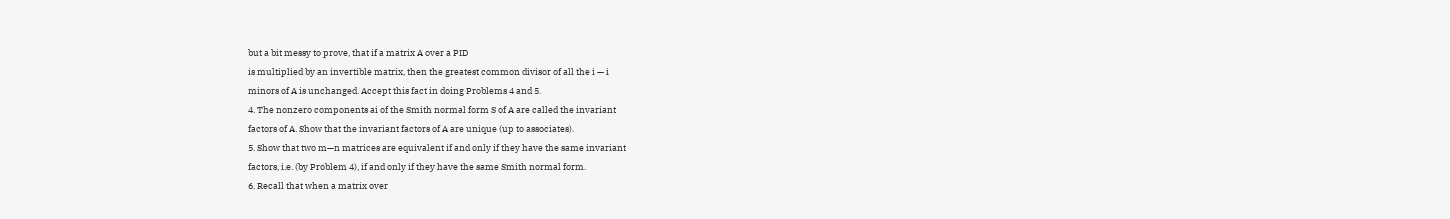but a bit messy to prove, that if a matrix A over a PID
is multiplied by an invertible matrix, then the greatest common divisor of all the i — i
minors of A is unchanged. Accept this fact in doing Problems 4 and 5.
4. The nonzero components ai of the Smith normal form S of A are called the invariant
factors of A. Show that the invariant factors of A are unique (up to associates).
5. Show that two m—n matrices are equivalent if and only if they have the same invariant
factors, i.e. (by Problem 4), if and only if they have the same Smith normal form.
6. Recall that when a matrix over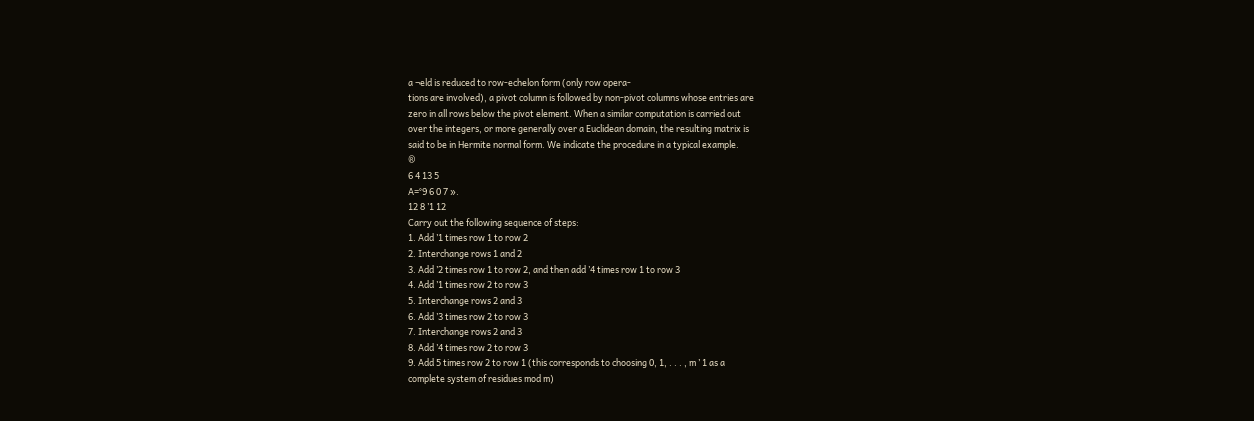a ¬eld is reduced to row-echelon form (only row opera-
tions are involved), a pivot column is followed by non-pivot columns whose entries are
zero in all rows below the pivot element. When a similar computation is carried out
over the integers, or more generally over a Euclidean domain, the resulting matrix is
said to be in Hermite normal form. We indicate the procedure in a typical example.
®
6 4 13 5
A=°9 6 0 7 ».
12 8 ’1 12
Carry out the following sequence of steps:
1. Add ’1 times row 1 to row 2
2. Interchange rows 1 and 2
3. Add ’2 times row 1 to row 2, and then add ’4 times row 1 to row 3
4. Add ’1 times row 2 to row 3
5. Interchange rows 2 and 3
6. Add ’3 times row 2 to row 3
7. Interchange rows 2 and 3
8. Add ’4 times row 2 to row 3
9. Add 5 times row 2 to row 1 (this corresponds to choosing 0, 1, . . . , m ’ 1 as a
complete system of residues mod m)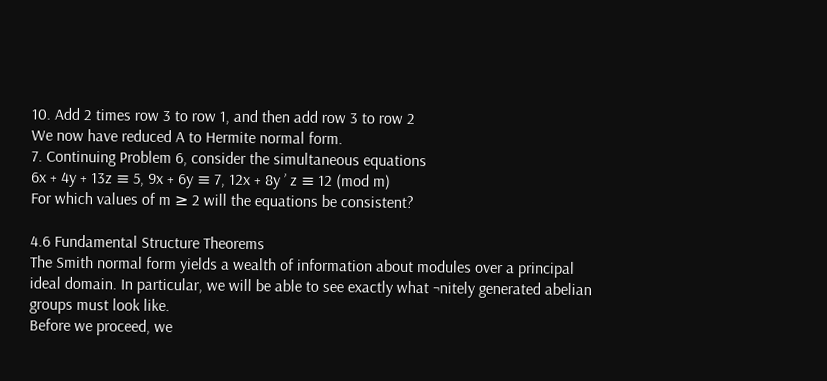10. Add 2 times row 3 to row 1, and then add row 3 to row 2
We now have reduced A to Hermite normal form.
7. Continuing Problem 6, consider the simultaneous equations
6x + 4y + 13z ≡ 5, 9x + 6y ≡ 7, 12x + 8y ’ z ≡ 12 (mod m)
For which values of m ≥ 2 will the equations be consistent?

4.6 Fundamental Structure Theorems
The Smith normal form yields a wealth of information about modules over a principal
ideal domain. In particular, we will be able to see exactly what ¬nitely generated abelian
groups must look like.
Before we proceed, we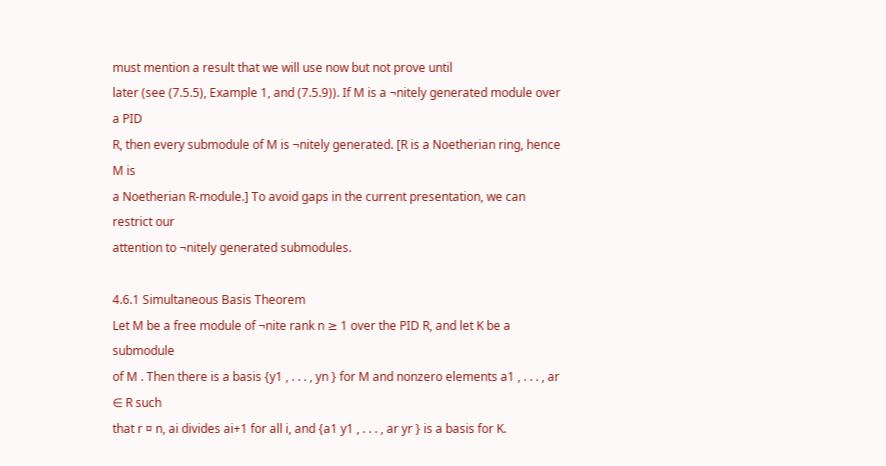must mention a result that we will use now but not prove until
later (see (7.5.5), Example 1, and (7.5.9)). If M is a ¬nitely generated module over a PID
R, then every submodule of M is ¬nitely generated. [R is a Noetherian ring, hence M is
a Noetherian R-module.] To avoid gaps in the current presentation, we can restrict our
attention to ¬nitely generated submodules.

4.6.1 Simultaneous Basis Theorem
Let M be a free module of ¬nite rank n ≥ 1 over the PID R, and let K be a submodule
of M . Then there is a basis {y1 , . . . , yn } for M and nonzero elements a1 , . . . , ar ∈ R such
that r ¤ n, ai divides ai+1 for all i, and {a1 y1 , . . . , ar yr } is a basis for K.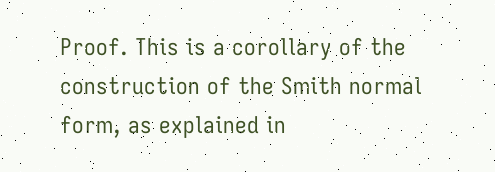Proof. This is a corollary of the construction of the Smith normal form, as explained in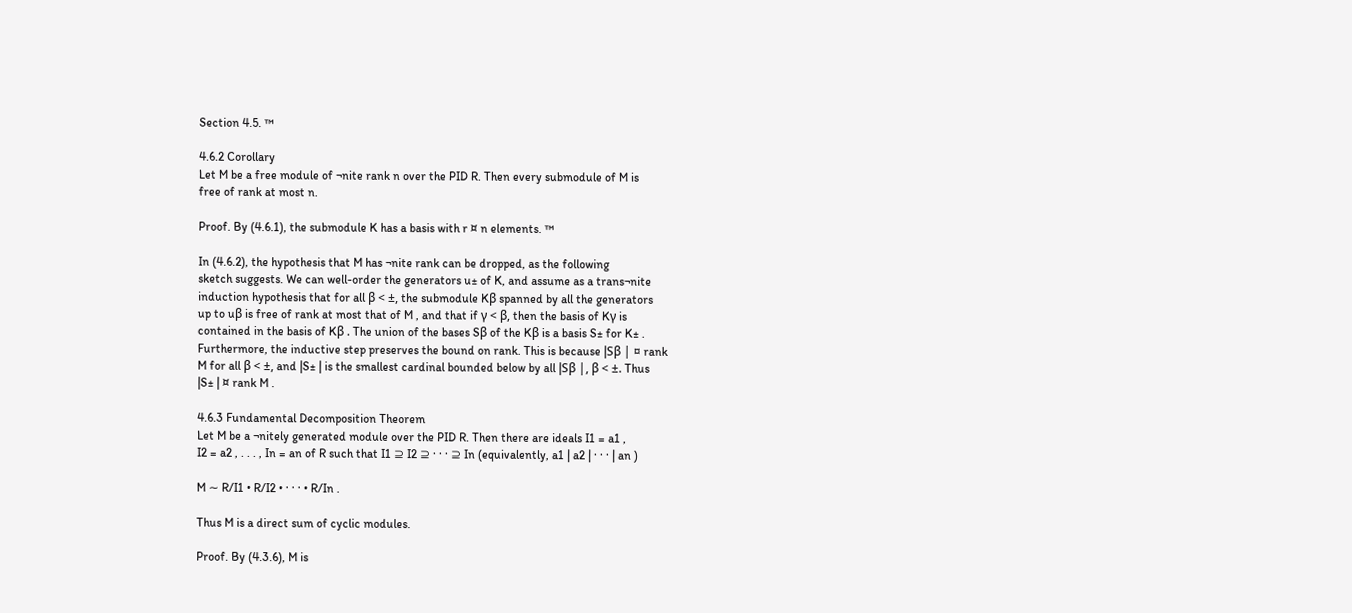Section 4.5. ™

4.6.2 Corollary
Let M be a free module of ¬nite rank n over the PID R. Then every submodule of M is
free of rank at most n.

Proof. By (4.6.1), the submodule K has a basis with r ¤ n elements. ™

In (4.6.2), the hypothesis that M has ¬nite rank can be dropped, as the following
sketch suggests. We can well-order the generators u± of K, and assume as a trans¬nite
induction hypothesis that for all β < ±, the submodule Kβ spanned by all the generators
up to uβ is free of rank at most that of M , and that if γ < β, then the basis of Kγ is
contained in the basis of Kβ . The union of the bases Sβ of the Kβ is a basis S± for K± .
Furthermore, the inductive step preserves the bound on rank. This is because |Sβ | ¤ rank
M for all β < ±, and |S± | is the smallest cardinal bounded below by all |Sβ |, β < ±. Thus
|S± | ¤ rank M .

4.6.3 Fundamental Decomposition Theorem
Let M be a ¬nitely generated module over the PID R. Then there are ideals I1 = a1 ,
I2 = a2 , . . . , In = an of R such that I1 ⊇ I2 ⊇ · · · ⊇ In (equivalently, a1 | a2 | · · · | an )

M ∼ R/I1 • R/I2 • · · · • R/In .

Thus M is a direct sum of cyclic modules.

Proof. By (4.3.6), M is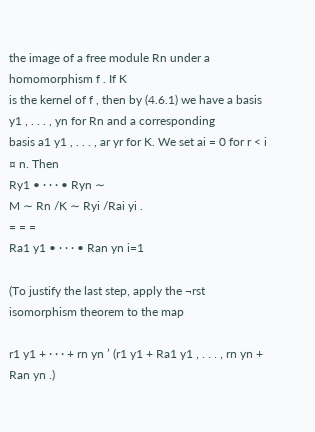the image of a free module Rn under a homomorphism f . If K
is the kernel of f , then by (4.6.1) we have a basis y1 , . . . , yn for Rn and a corresponding
basis a1 y1 , . . . , ar yr for K. We set ai = 0 for r < i ¤ n. Then
Ry1 • · · · • Ryn ∼
M ∼ Rn /K ∼ Ryi /Rai yi .
= = =
Ra1 y1 • · · · • Ran yn i=1

(To justify the last step, apply the ¬rst isomorphism theorem to the map

r1 y1 + · · · + rn yn ’ (r1 y1 + Ra1 y1 , . . . , rn yn + Ran yn .)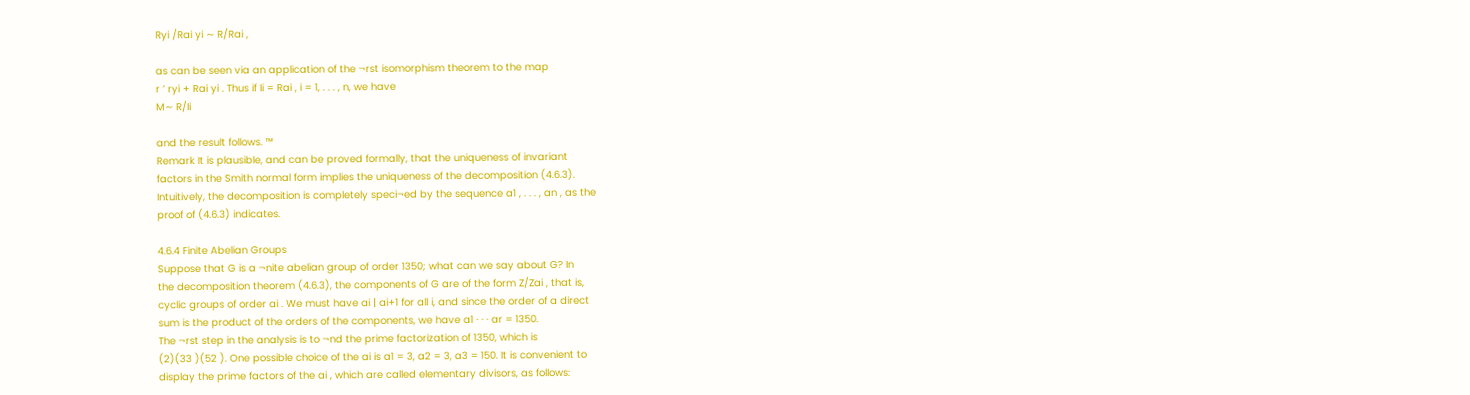Ryi /Rai yi ∼ R/Rai ,

as can be seen via an application of the ¬rst isomorphism theorem to the map
r ’ ryi + Rai yi . Thus if Ii = Rai , i = 1, . . . , n, we have
M∼ R/Ii

and the result follows. ™
Remark It is plausible, and can be proved formally, that the uniqueness of invariant
factors in the Smith normal form implies the uniqueness of the decomposition (4.6.3).
Intuitively, the decomposition is completely speci¬ed by the sequence a1 , . . . , an , as the
proof of (4.6.3) indicates.

4.6.4 Finite Abelian Groups
Suppose that G is a ¬nite abelian group of order 1350; what can we say about G? In
the decomposition theorem (4.6.3), the components of G are of the form Z/Zai , that is,
cyclic groups of order ai . We must have ai | ai+1 for all i, and since the order of a direct
sum is the product of the orders of the components, we have a1 · · · ar = 1350.
The ¬rst step in the analysis is to ¬nd the prime factorization of 1350, which is
(2)(33 )(52 ). One possible choice of the ai is a1 = 3, a2 = 3, a3 = 150. It is convenient to
display the prime factors of the ai , which are called elementary divisors, as follows: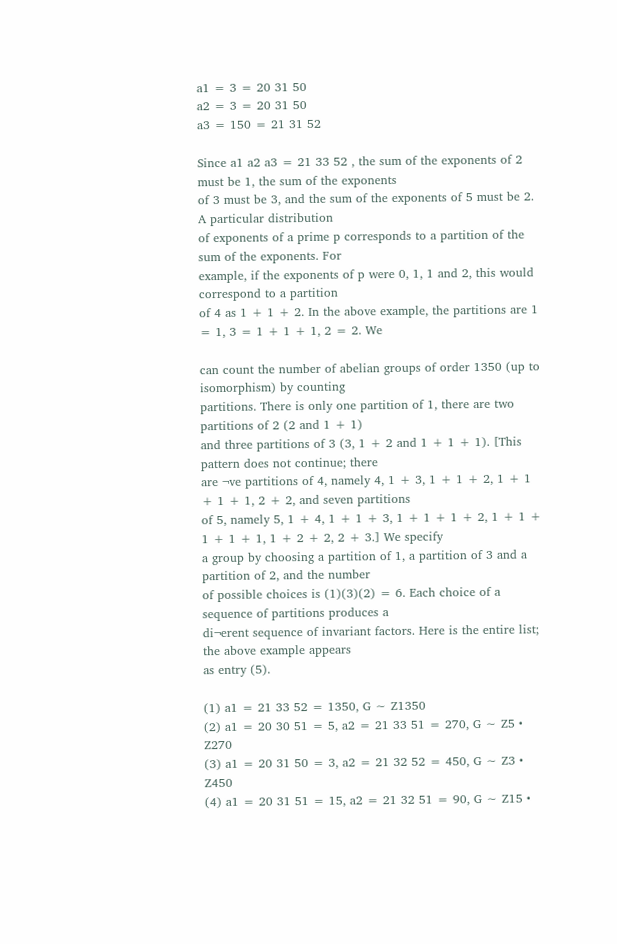a1 = 3 = 20 31 50
a2 = 3 = 20 31 50
a3 = 150 = 21 31 52

Since a1 a2 a3 = 21 33 52 , the sum of the exponents of 2 must be 1, the sum of the exponents
of 3 must be 3, and the sum of the exponents of 5 must be 2. A particular distribution
of exponents of a prime p corresponds to a partition of the sum of the exponents. For
example, if the exponents of p were 0, 1, 1 and 2, this would correspond to a partition
of 4 as 1 + 1 + 2. In the above example, the partitions are 1 = 1, 3 = 1 + 1 + 1, 2 = 2. We

can count the number of abelian groups of order 1350 (up to isomorphism) by counting
partitions. There is only one partition of 1, there are two partitions of 2 (2 and 1 + 1)
and three partitions of 3 (3, 1 + 2 and 1 + 1 + 1). [This pattern does not continue; there
are ¬ve partitions of 4, namely 4, 1 + 3, 1 + 1 + 2, 1 + 1 + 1 + 1, 2 + 2, and seven partitions
of 5, namely 5, 1 + 4, 1 + 1 + 3, 1 + 1 + 1 + 2, 1 + 1 + 1 + 1 + 1, 1 + 2 + 2, 2 + 3.] We specify
a group by choosing a partition of 1, a partition of 3 and a partition of 2, and the number
of possible choices is (1)(3)(2) = 6. Each choice of a sequence of partitions produces a
di¬erent sequence of invariant factors. Here is the entire list; the above example appears
as entry (5).

(1) a1 = 21 33 52 = 1350, G ∼ Z1350
(2) a1 = 20 30 51 = 5, a2 = 21 33 51 = 270, G ∼ Z5 • Z270
(3) a1 = 20 31 50 = 3, a2 = 21 32 52 = 450, G ∼ Z3 • Z450
(4) a1 = 20 31 51 = 15, a2 = 21 32 51 = 90, G ∼ Z15 •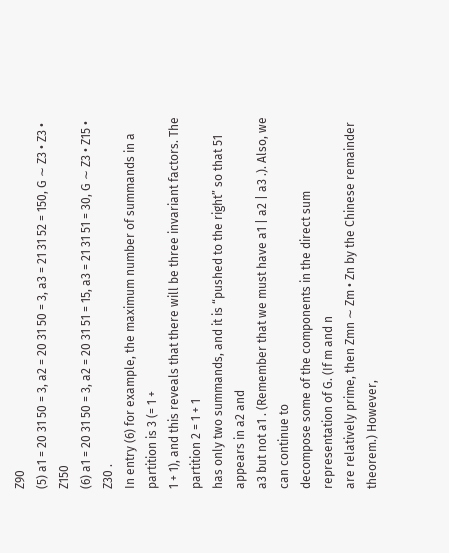Z90
(5) a1 = 20 31 50 = 3, a2 = 20 31 50 = 3, a3 = 21 31 52 = 150, G ∼ Z3 • Z3 • Z150
(6) a1 = 20 31 50 = 3, a2 = 20 31 51 = 15, a3 = 21 31 51 = 30, G ∼ Z3 • Z15 • Z30 .
In entry (6) for example, the maximum number of summands in a partition is 3 (= 1 +
1 + 1), and this reveals that there will be three invariant factors. The partition 2 = 1 + 1
has only two summands, and it is “pushed to the right” so that 51 appears in a2 and
a3 but not a1 . (Remember that we must have a1 | a2 | a3 .). Also, we can continue to
decompose some of the components in the direct sum representation of G. (If m and n
are relatively prime, then Zmn ∼ Zm • Zn by the Chinese remainder theorem.) However,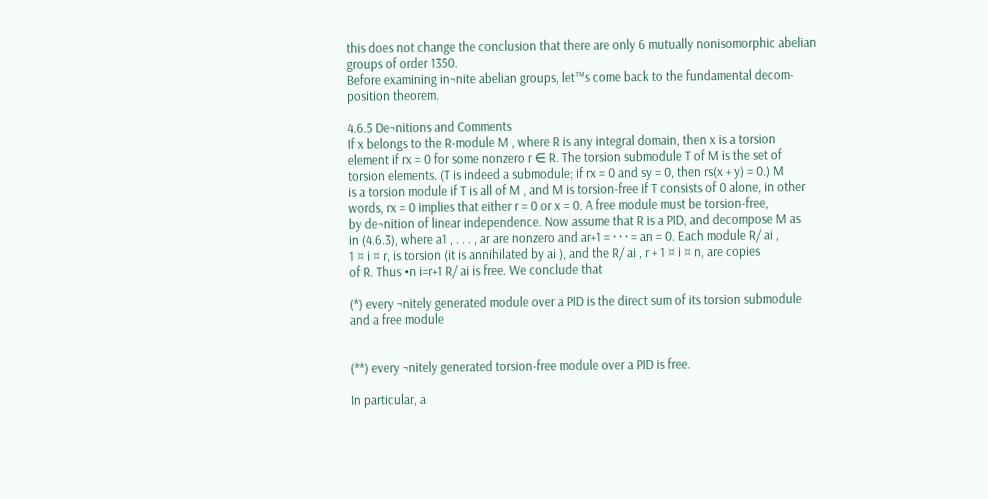this does not change the conclusion that there are only 6 mutually nonisomorphic abelian
groups of order 1350.
Before examining in¬nite abelian groups, let™s come back to the fundamental decom-
position theorem.

4.6.5 De¬nitions and Comments
If x belongs to the R-module M , where R is any integral domain, then x is a torsion
element if rx = 0 for some nonzero r ∈ R. The torsion submodule T of M is the set of
torsion elements. (T is indeed a submodule; if rx = 0 and sy = 0, then rs(x + y) = 0.) M
is a torsion module if T is all of M , and M is torsion-free if T consists of 0 alone, in other
words, rx = 0 implies that either r = 0 or x = 0. A free module must be torsion-free,
by de¬nition of linear independence. Now assume that R is a PID, and decompose M as
in (4.6.3), where a1 , . . . , ar are nonzero and ar+1 = · · · = an = 0. Each module R/ ai ,
1 ¤ i ¤ r, is torsion (it is annihilated by ai ), and the R/ ai , r + 1 ¤ i ¤ n, are copies
of R. Thus •n i=r+1 R/ ai is free. We conclude that

(*) every ¬nitely generated module over a PID is the direct sum of its torsion submodule
and a free module


(**) every ¬nitely generated torsion-free module over a PID is free.

In particular, a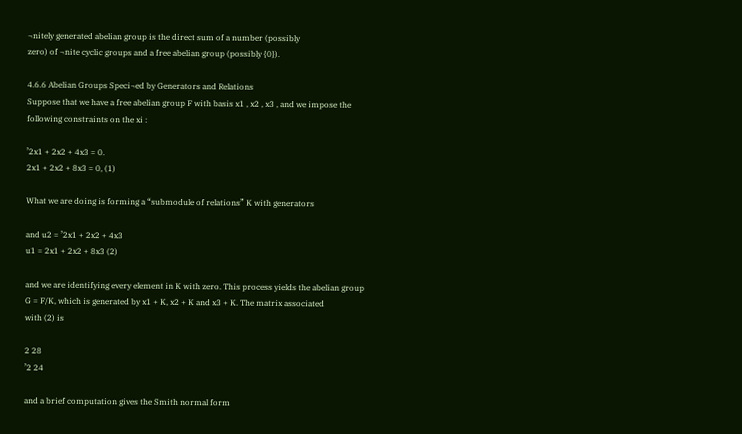¬nitely generated abelian group is the direct sum of a number (possibly
zero) of ¬nite cyclic groups and a free abelian group (possibly {0}).

4.6.6 Abelian Groups Speci¬ed by Generators and Relations
Suppose that we have a free abelian group F with basis x1 , x2 , x3 , and we impose the
following constraints on the xi :

’2x1 + 2x2 + 4x3 = 0.
2x1 + 2x2 + 8x3 = 0, (1)

What we are doing is forming a “submodule of relations” K with generators

and u2 = ’2x1 + 2x2 + 4x3
u1 = 2x1 + 2x2 + 8x3 (2)

and we are identifying every element in K with zero. This process yields the abelian group
G = F/K, which is generated by x1 + K, x2 + K and x3 + K. The matrix associated
with (2) is

2 28
’2 24

and a brief computation gives the Smith normal form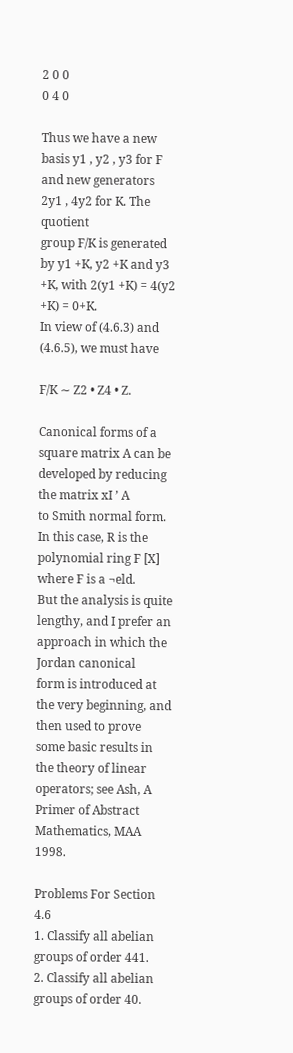2 0 0
0 4 0

Thus we have a new basis y1 , y2 , y3 for F and new generators 2y1 , 4y2 for K. The quotient
group F/K is generated by y1 +K, y2 +K and y3 +K, with 2(y1 +K) = 4(y2 +K) = 0+K.
In view of (4.6.3) and (4.6.5), we must have

F/K ∼ Z2 • Z4 • Z.

Canonical forms of a square matrix A can be developed by reducing the matrix xI ’ A
to Smith normal form. In this case, R is the polynomial ring F [X] where F is a ¬eld.
But the analysis is quite lengthy, and I prefer an approach in which the Jordan canonical
form is introduced at the very beginning, and then used to prove some basic results in
the theory of linear operators; see Ash, A Primer of Abstract Mathematics, MAA 1998.

Problems For Section 4.6
1. Classify all abelian groups of order 441.
2. Classify all abelian groups of order 40.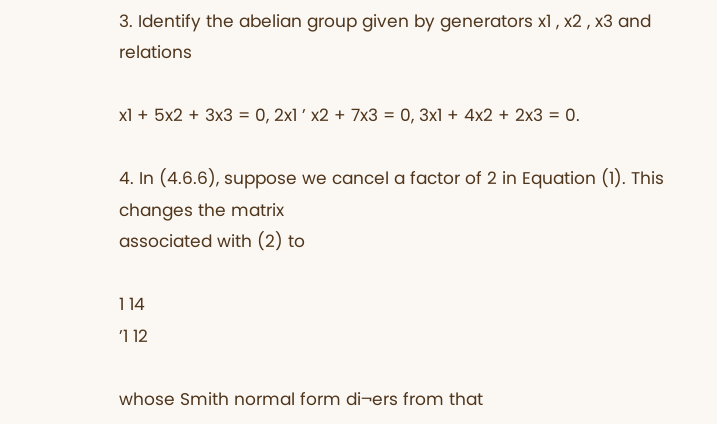3. Identify the abelian group given by generators x1 , x2 , x3 and relations

x1 + 5x2 + 3x3 = 0, 2x1 ’ x2 + 7x3 = 0, 3x1 + 4x2 + 2x3 = 0.

4. In (4.6.6), suppose we cancel a factor of 2 in Equation (1). This changes the matrix
associated with (2) to

1 14
’1 12

whose Smith normal form di¬ers from that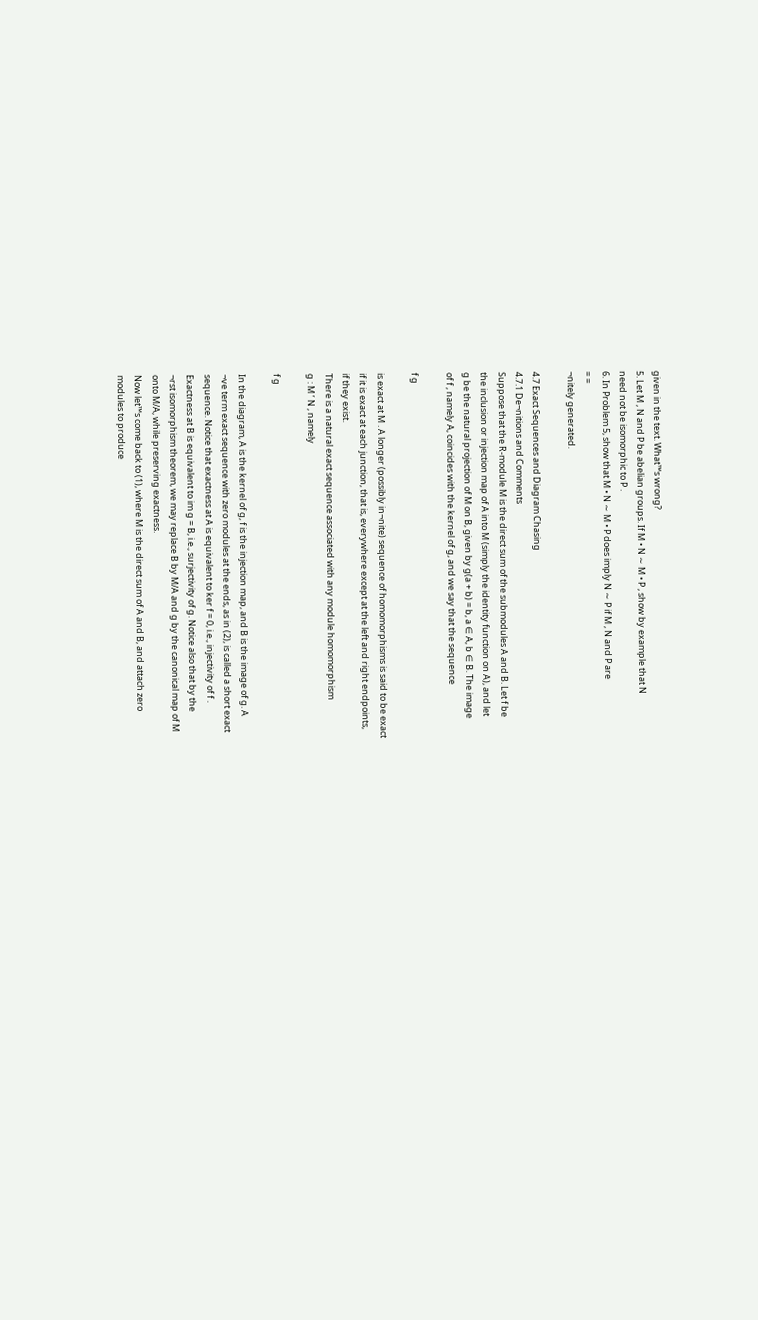given in the text. What™s wrong?
5. Let M , N and P be abelian groups. If M • N ∼ M • P , show by example that N
need not be isomorphic to P .
6. In Problem 5, show that M • N ∼ M • P does imply N ∼ P if M , N and P are
= =
¬nitely generated.

4.7 Exact Sequences and Diagram Chasing
4.7.1 De¬nitions and Comments
Suppose that the R-module M is the direct sum of the submodules A and B. Let f be
the inclusion or injection map of A into M (simply the identity function on A), and let
g be the natural projection of M on B, given by g(a + b) = b, a ∈ A, b ∈ B. The image
of f , namely A, coincides with the kernel of g, and we say that the sequence

f g

is exact at M . A longer (possibly in¬nite) sequence of homomorphisms is said to be exact
if it is exact at each junction, that is, everywhere except at the left and right endpoints,
if they exist.
There is a natural exact sequence associated with any module homomorphism
g : M ’ N , namely

f g

In the diagram, A is the kernel of g, f is the injection map, and B is the image of g. A
¬ve term exact sequence with zero modules at the ends, as in (2), is called a short exact
sequence. Notice that exactness at A is equivalent to ker f = 0, i.e., injectivity of f .
Exactness at B is equivalent to im g = B, i.e., surjectivity of g. Notice also that by the
¬rst isomorphism theorem, we may replace B by M/A and g by the canonical map of M
onto M/A, while preserving exactness.
Now let™s come back to (1), where M is the direct sum of A and B, and attach zero
modules to produce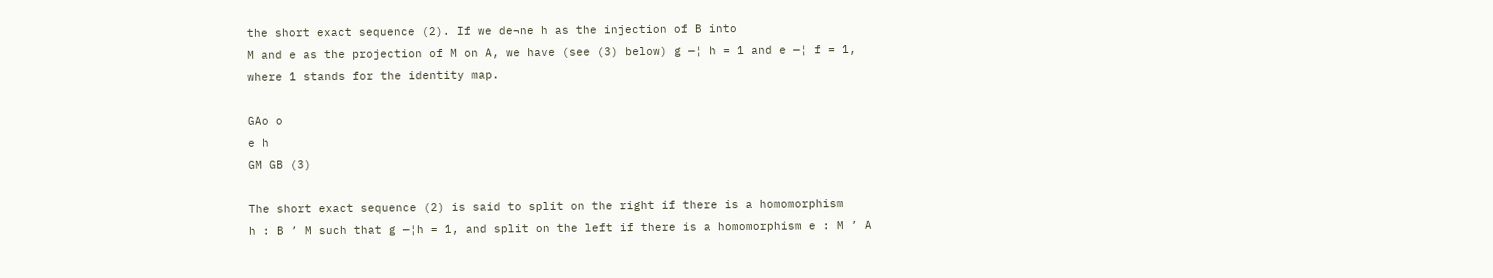the short exact sequence (2). If we de¬ne h as the injection of B into
M and e as the projection of M on A, we have (see (3) below) g —¦ h = 1 and e —¦ f = 1,
where 1 stands for the identity map.

GAo o
e h
GM GB (3)

The short exact sequence (2) is said to split on the right if there is a homomorphism
h : B ’ M such that g —¦h = 1, and split on the left if there is a homomorphism e : M ’ A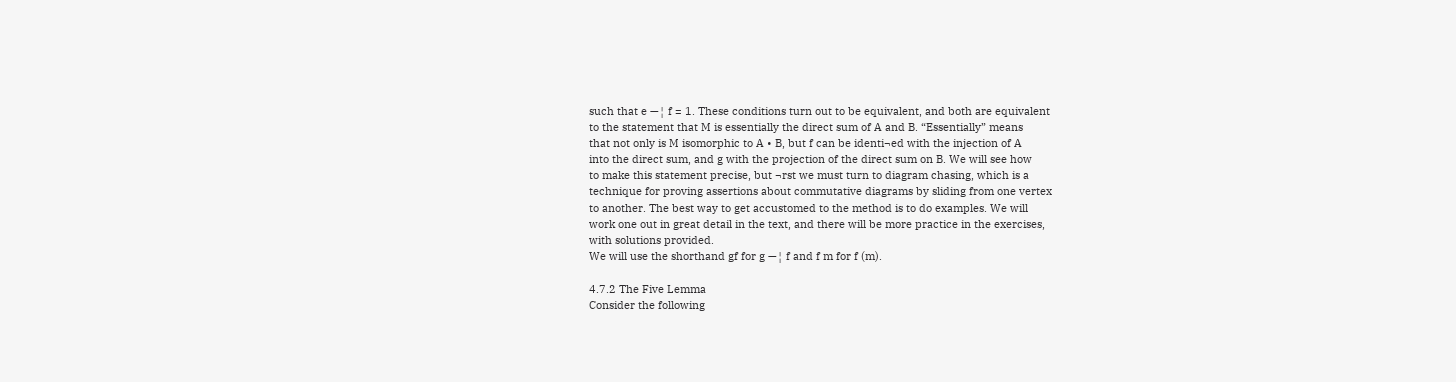such that e —¦ f = 1. These conditions turn out to be equivalent, and both are equivalent
to the statement that M is essentially the direct sum of A and B. “Essentially” means
that not only is M isomorphic to A • B, but f can be identi¬ed with the injection of A
into the direct sum, and g with the projection of the direct sum on B. We will see how
to make this statement precise, but ¬rst we must turn to diagram chasing, which is a
technique for proving assertions about commutative diagrams by sliding from one vertex
to another. The best way to get accustomed to the method is to do examples. We will
work one out in great detail in the text, and there will be more practice in the exercises,
with solutions provided.
We will use the shorthand gf for g —¦ f and f m for f (m).

4.7.2 The Five Lemma
Consider the following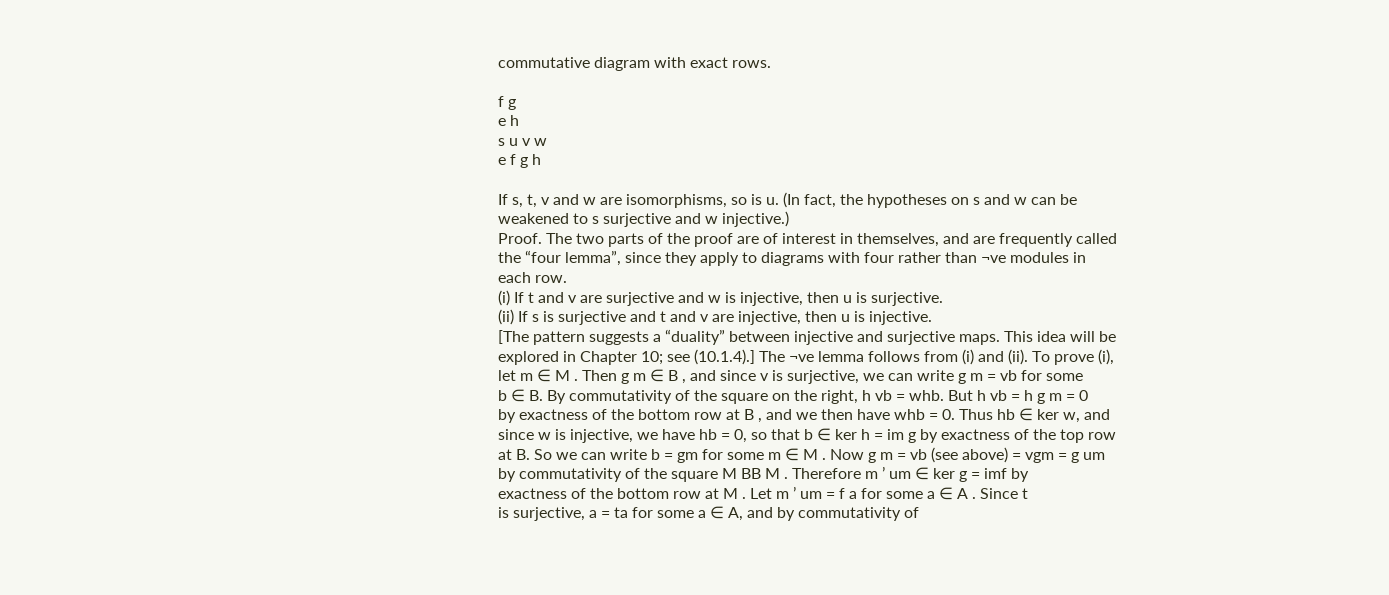commutative diagram with exact rows.

f g
e h
s u v w
e f g h

If s, t, v and w are isomorphisms, so is u. (In fact, the hypotheses on s and w can be
weakened to s surjective and w injective.)
Proof. The two parts of the proof are of interest in themselves, and are frequently called
the “four lemma”, since they apply to diagrams with four rather than ¬ve modules in
each row.
(i) If t and v are surjective and w is injective, then u is surjective.
(ii) If s is surjective and t and v are injective, then u is injective.
[The pattern suggests a “duality” between injective and surjective maps. This idea will be
explored in Chapter 10; see (10.1.4).] The ¬ve lemma follows from (i) and (ii). To prove (i),
let m ∈ M . Then g m ∈ B , and since v is surjective, we can write g m = vb for some
b ∈ B. By commutativity of the square on the right, h vb = whb. But h vb = h g m = 0
by exactness of the bottom row at B , and we then have whb = 0. Thus hb ∈ ker w, and
since w is injective, we have hb = 0, so that b ∈ ker h = im g by exactness of the top row
at B. So we can write b = gm for some m ∈ M . Now g m = vb (see above) = vgm = g um
by commutativity of the square M BB M . Therefore m ’ um ∈ ker g = imf by
exactness of the bottom row at M . Let m ’ um = f a for some a ∈ A . Since t
is surjective, a = ta for some a ∈ A, and by commutativity of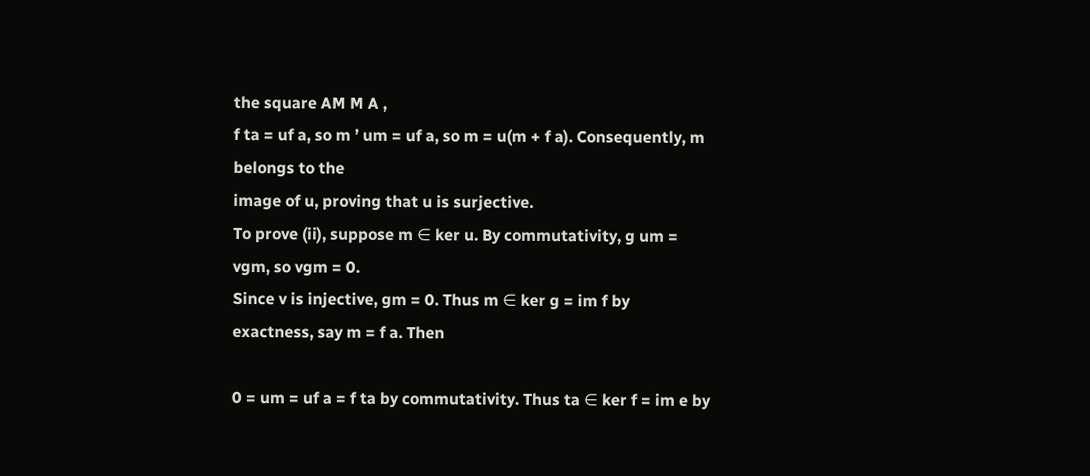the square AM M A ,
f ta = uf a, so m ’ um = uf a, so m = u(m + f a). Consequently, m belongs to the
image of u, proving that u is surjective.
To prove (ii), suppose m ∈ ker u. By commutativity, g um = vgm, so vgm = 0.
Since v is injective, gm = 0. Thus m ∈ ker g = im f by exactness, say m = f a. Then

0 = um = uf a = f ta by commutativity. Thus ta ∈ ker f = im e by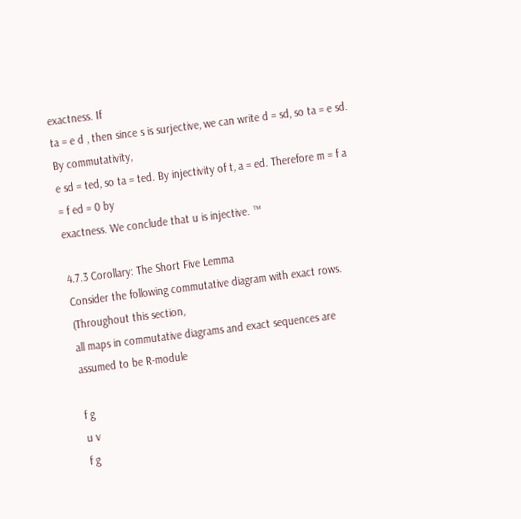exactness. If
ta = e d , then since s is surjective, we can write d = sd, so ta = e sd. By commutativity,
e sd = ted, so ta = ted. By injectivity of t, a = ed. Therefore m = f a = f ed = 0 by
exactness. We conclude that u is injective. ™

4.7.3 Corollary: The Short Five Lemma
Consider the following commutative diagram with exact rows. (Throughout this section,
all maps in commutative diagrams and exact sequences are assumed to be R-module

f g
u v
f g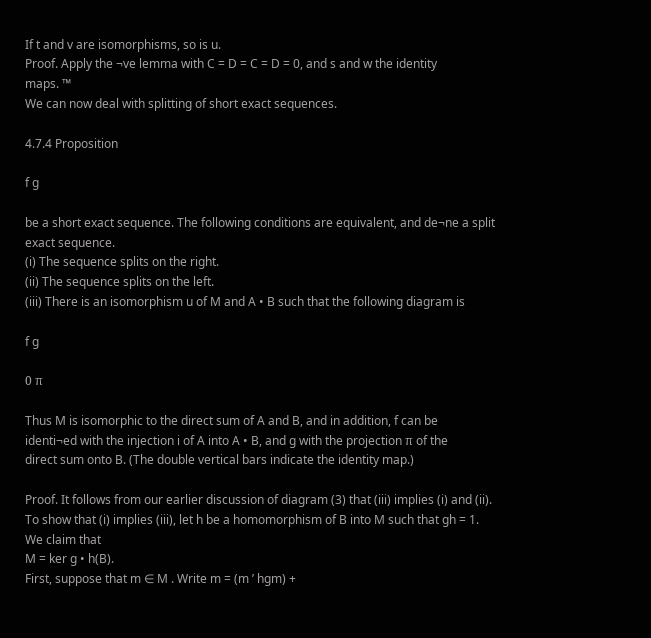If t and v are isomorphisms, so is u.
Proof. Apply the ¬ve lemma with C = D = C = D = 0, and s and w the identity
maps. ™
We can now deal with splitting of short exact sequences.

4.7.4 Proposition

f g

be a short exact sequence. The following conditions are equivalent, and de¬ne a split
exact sequence.
(i) The sequence splits on the right.
(ii) The sequence splits on the left.
(iii) There is an isomorphism u of M and A • B such that the following diagram is

f g

0 π

Thus M is isomorphic to the direct sum of A and B, and in addition, f can be
identi¬ed with the injection i of A into A • B, and g with the projection π of the
direct sum onto B. (The double vertical bars indicate the identity map.)

Proof. It follows from our earlier discussion of diagram (3) that (iii) implies (i) and (ii).
To show that (i) implies (iii), let h be a homomorphism of B into M such that gh = 1.
We claim that
M = ker g • h(B).
First, suppose that m ∈ M . Write m = (m ’ hgm) +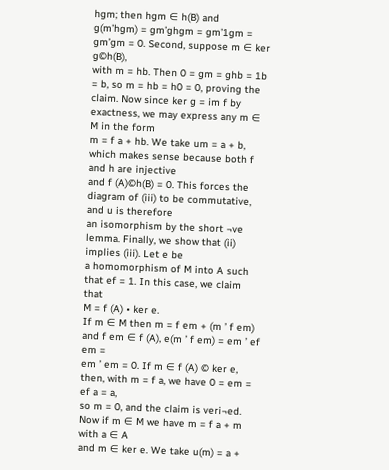hgm; then hgm ∈ h(B) and
g(m’hgm) = gm’ghgm = gm’1gm = gm’gm = 0. Second, suppose m ∈ ker g©h(B),
with m = hb. Then 0 = gm = ghb = 1b = b, so m = hb = h0 = 0, proving the
claim. Now since ker g = im f by exactness, we may express any m ∈ M in the form
m = f a + hb. We take um = a + b, which makes sense because both f and h are injective
and f (A)©h(B) = 0. This forces the diagram of (iii) to be commutative, and u is therefore
an isomorphism by the short ¬ve lemma. Finally, we show that (ii) implies (iii). Let e be
a homomorphism of M into A such that ef = 1. In this case, we claim that
M = f (A) • ker e.
If m ∈ M then m = f em + (m ’ f em) and f em ∈ f (A), e(m ’ f em) = em ’ ef em =
em ’ em = 0. If m ∈ f (A) © ker e, then, with m = f a, we have 0 = em = ef a = a,
so m = 0, and the claim is veri¬ed. Now if m ∈ M we have m = f a + m with a ∈ A
and m ∈ ker e. We take u(m) = a +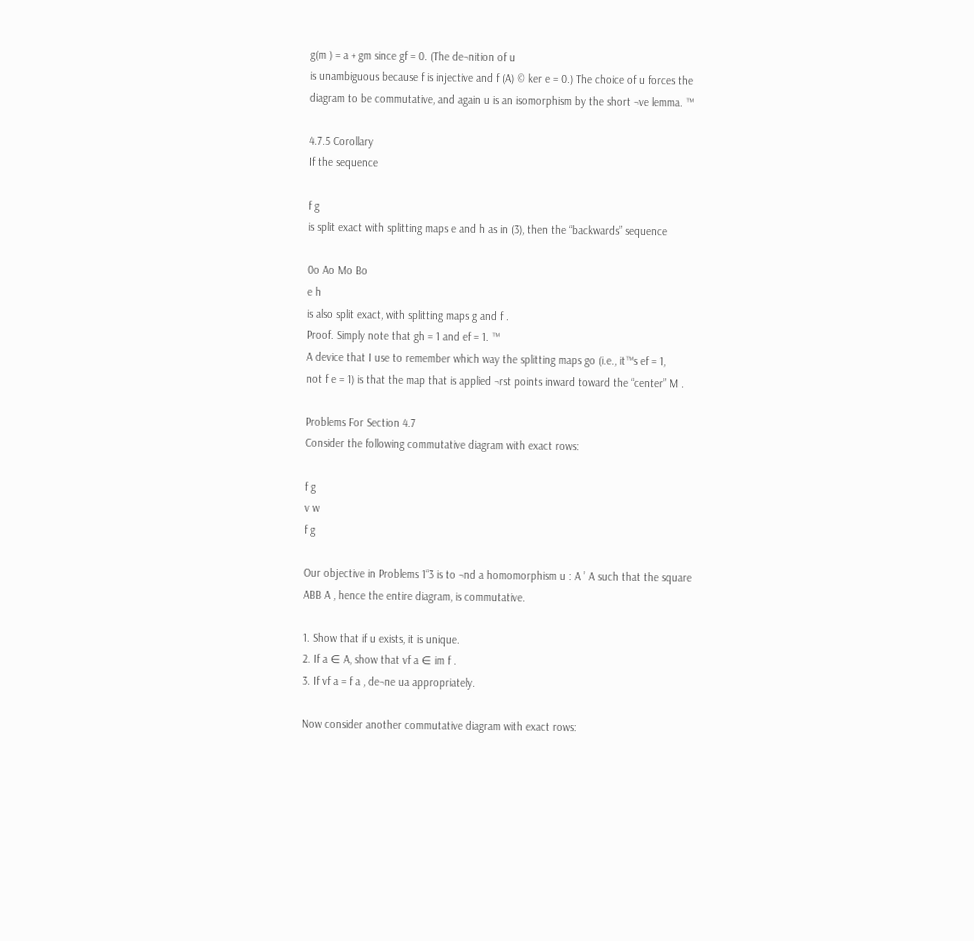g(m ) = a + gm since gf = 0. (The de¬nition of u
is unambiguous because f is injective and f (A) © ker e = 0.) The choice of u forces the
diagram to be commutative, and again u is an isomorphism by the short ¬ve lemma. ™

4.7.5 Corollary
If the sequence

f g
is split exact with splitting maps e and h as in (3), then the “backwards” sequence

0o Ao Mo Bo
e h
is also split exact, with splitting maps g and f .
Proof. Simply note that gh = 1 and ef = 1. ™
A device that I use to remember which way the splitting maps go (i.e., it™s ef = 1,
not f e = 1) is that the map that is applied ¬rst points inward toward the “center” M .

Problems For Section 4.7
Consider the following commutative diagram with exact rows:

f g
v w
f g

Our objective in Problems 1“3 is to ¬nd a homomorphism u : A ’ A such that the square
ABB A , hence the entire diagram, is commutative.

1. Show that if u exists, it is unique.
2. If a ∈ A, show that vf a ∈ im f .
3. If vf a = f a , de¬ne ua appropriately.

Now consider another commutative diagram with exact rows: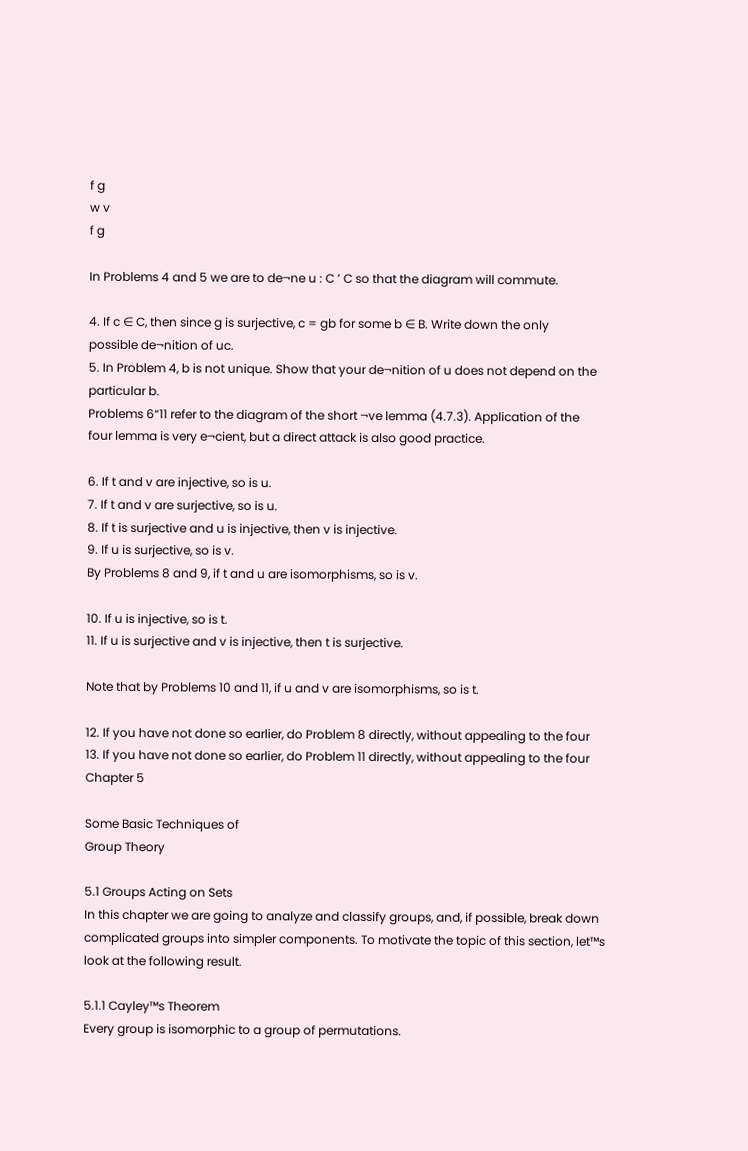f g
w v
f g

In Problems 4 and 5 we are to de¬ne u : C ’ C so that the diagram will commute.

4. If c ∈ C, then since g is surjective, c = gb for some b ∈ B. Write down the only
possible de¬nition of uc.
5. In Problem 4, b is not unique. Show that your de¬nition of u does not depend on the
particular b.
Problems 6“11 refer to the diagram of the short ¬ve lemma (4.7.3). Application of the
four lemma is very e¬cient, but a direct attack is also good practice.

6. If t and v are injective, so is u.
7. If t and v are surjective, so is u.
8. If t is surjective and u is injective, then v is injective.
9. If u is surjective, so is v.
By Problems 8 and 9, if t and u are isomorphisms, so is v.

10. If u is injective, so is t.
11. If u is surjective and v is injective, then t is surjective.

Note that by Problems 10 and 11, if u and v are isomorphisms, so is t.

12. If you have not done so earlier, do Problem 8 directly, without appealing to the four
13. If you have not done so earlier, do Problem 11 directly, without appealing to the four
Chapter 5

Some Basic Techniques of
Group Theory

5.1 Groups Acting on Sets
In this chapter we are going to analyze and classify groups, and, if possible, break down
complicated groups into simpler components. To motivate the topic of this section, let™s
look at the following result.

5.1.1 Cayley™s Theorem
Every group is isomorphic to a group of permutations.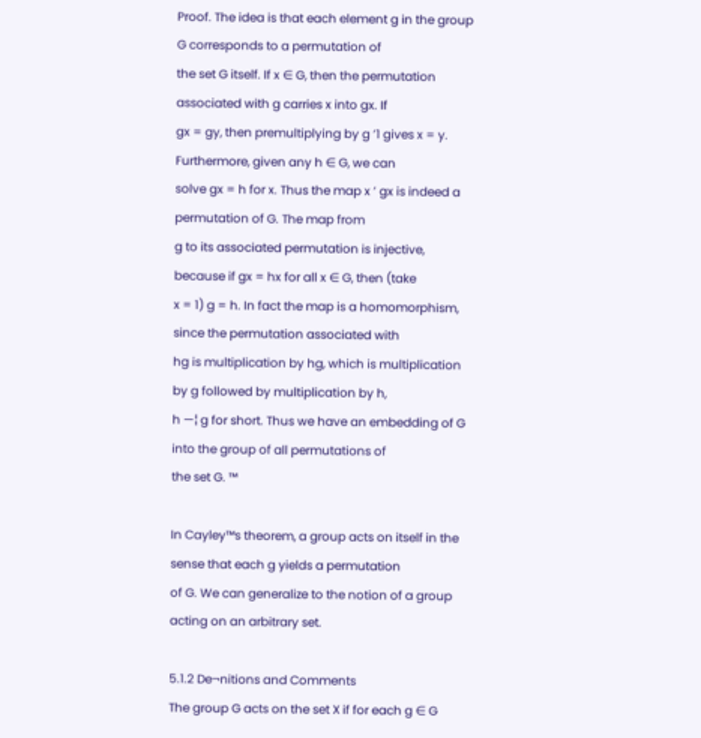Proof. The idea is that each element g in the group G corresponds to a permutation of
the set G itself. If x ∈ G, then the permutation associated with g carries x into gx. If
gx = gy, then premultiplying by g ’1 gives x = y. Furthermore, given any h ∈ G, we can
solve gx = h for x. Thus the map x ’ gx is indeed a permutation of G. The map from
g to its associated permutation is injective, because if gx = hx for all x ∈ G, then (take
x = 1) g = h. In fact the map is a homomorphism, since the permutation associated with
hg is multiplication by hg, which is multiplication by g followed by multiplication by h,
h —¦ g for short. Thus we have an embedding of G into the group of all permutations of
the set G. ™

In Cayley™s theorem, a group acts on itself in the sense that each g yields a permutation
of G. We can generalize to the notion of a group acting on an arbitrary set.

5.1.2 De¬nitions and Comments
The group G acts on the set X if for each g ∈ G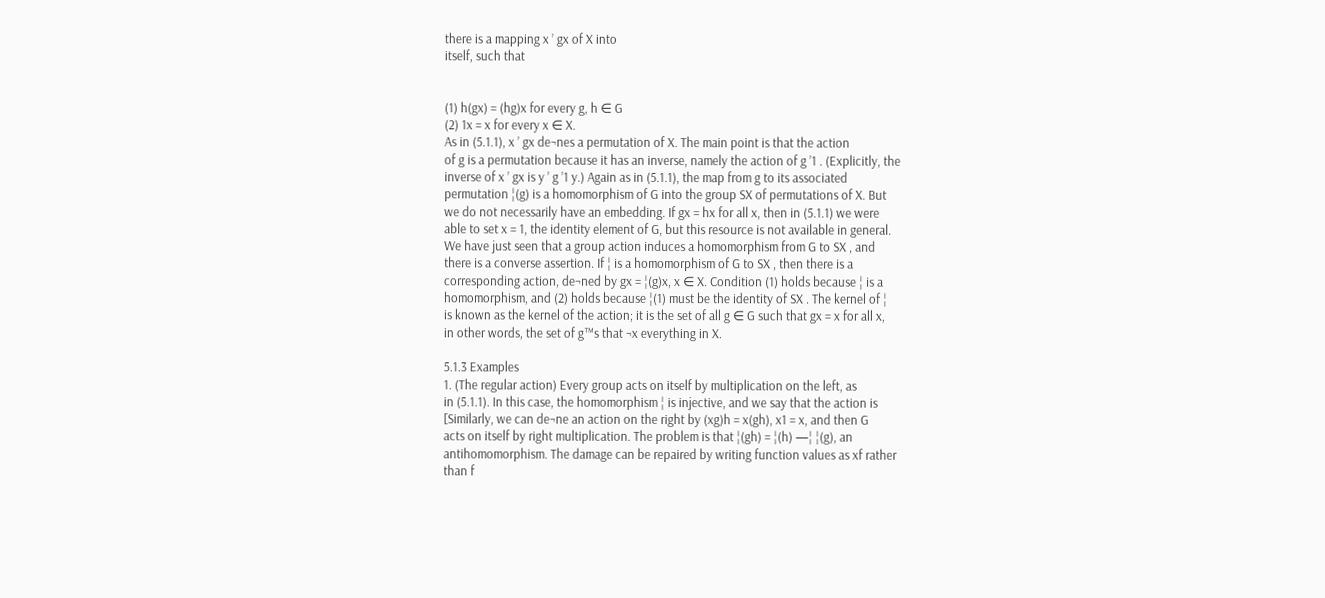there is a mapping x ’ gx of X into
itself, such that


(1) h(gx) = (hg)x for every g, h ∈ G
(2) 1x = x for every x ∈ X.
As in (5.1.1), x ’ gx de¬nes a permutation of X. The main point is that the action
of g is a permutation because it has an inverse, namely the action of g ’1 . (Explicitly, the
inverse of x ’ gx is y ’ g ’1 y.) Again as in (5.1.1), the map from g to its associated
permutation ¦(g) is a homomorphism of G into the group SX of permutations of X. But
we do not necessarily have an embedding. If gx = hx for all x, then in (5.1.1) we were
able to set x = 1, the identity element of G, but this resource is not available in general.
We have just seen that a group action induces a homomorphism from G to SX , and
there is a converse assertion. If ¦ is a homomorphism of G to SX , then there is a
corresponding action, de¬ned by gx = ¦(g)x, x ∈ X. Condition (1) holds because ¦ is a
homomorphism, and (2) holds because ¦(1) must be the identity of SX . The kernel of ¦
is known as the kernel of the action; it is the set of all g ∈ G such that gx = x for all x,
in other words, the set of g™s that ¬x everything in X.

5.1.3 Examples
1. (The regular action) Every group acts on itself by multiplication on the left, as
in (5.1.1). In this case, the homomorphism ¦ is injective, and we say that the action is
[Similarly, we can de¬ne an action on the right by (xg)h = x(gh), x1 = x, and then G
acts on itself by right multiplication. The problem is that ¦(gh) = ¦(h) —¦ ¦(g), an
antihomomorphism. The damage can be repaired by writing function values as xf rather
than f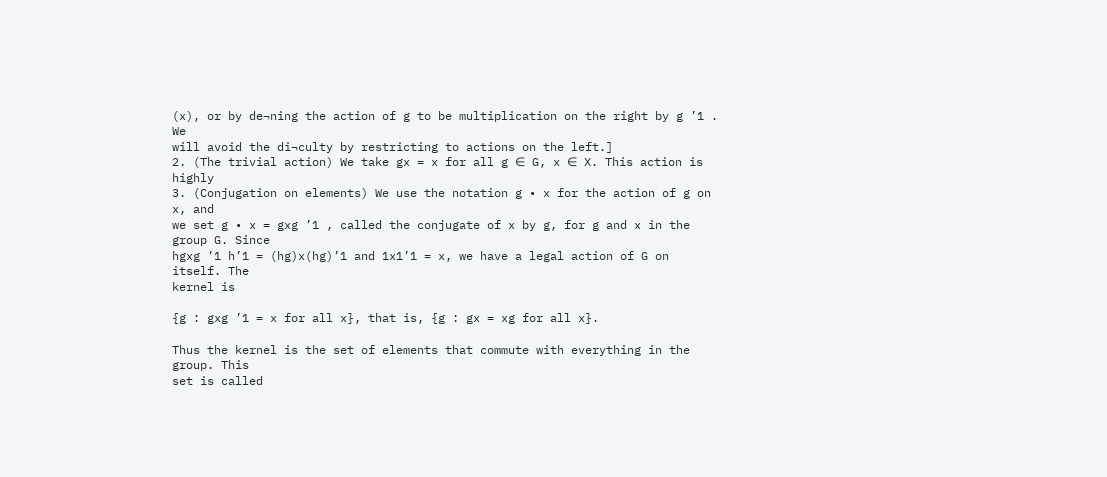(x), or by de¬ning the action of g to be multiplication on the right by g ’1 . We
will avoid the di¬culty by restricting to actions on the left.]
2. (The trivial action) We take gx = x for all g ∈ G, x ∈ X. This action is highly
3. (Conjugation on elements) We use the notation g • x for the action of g on x, and
we set g • x = gxg ’1 , called the conjugate of x by g, for g and x in the group G. Since
hgxg ’1 h’1 = (hg)x(hg)’1 and 1x1’1 = x, we have a legal action of G on itself. The
kernel is

{g : gxg ’1 = x for all x}, that is, {g : gx = xg for all x}.

Thus the kernel is the set of elements that commute with everything in the group. This
set is called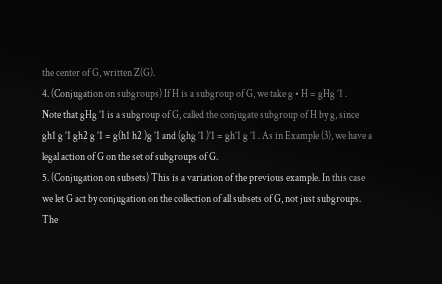the center of G, written Z(G).
4. (Conjugation on subgroups) If H is a subgroup of G, we take g • H = gHg ’1 .
Note that gHg ’1 is a subgroup of G, called the conjugate subgroup of H by g, since
gh1 g ’1 gh2 g ’1 = g(h1 h2 )g ’1 and (ghg ’1 )’1 = gh’1 g ’1 . As in Example (3), we have a
legal action of G on the set of subgroups of G.
5. (Conjugation on subsets) This is a variation of the previous example. In this case
we let G act by conjugation on the collection of all subsets of G, not just subgroups. The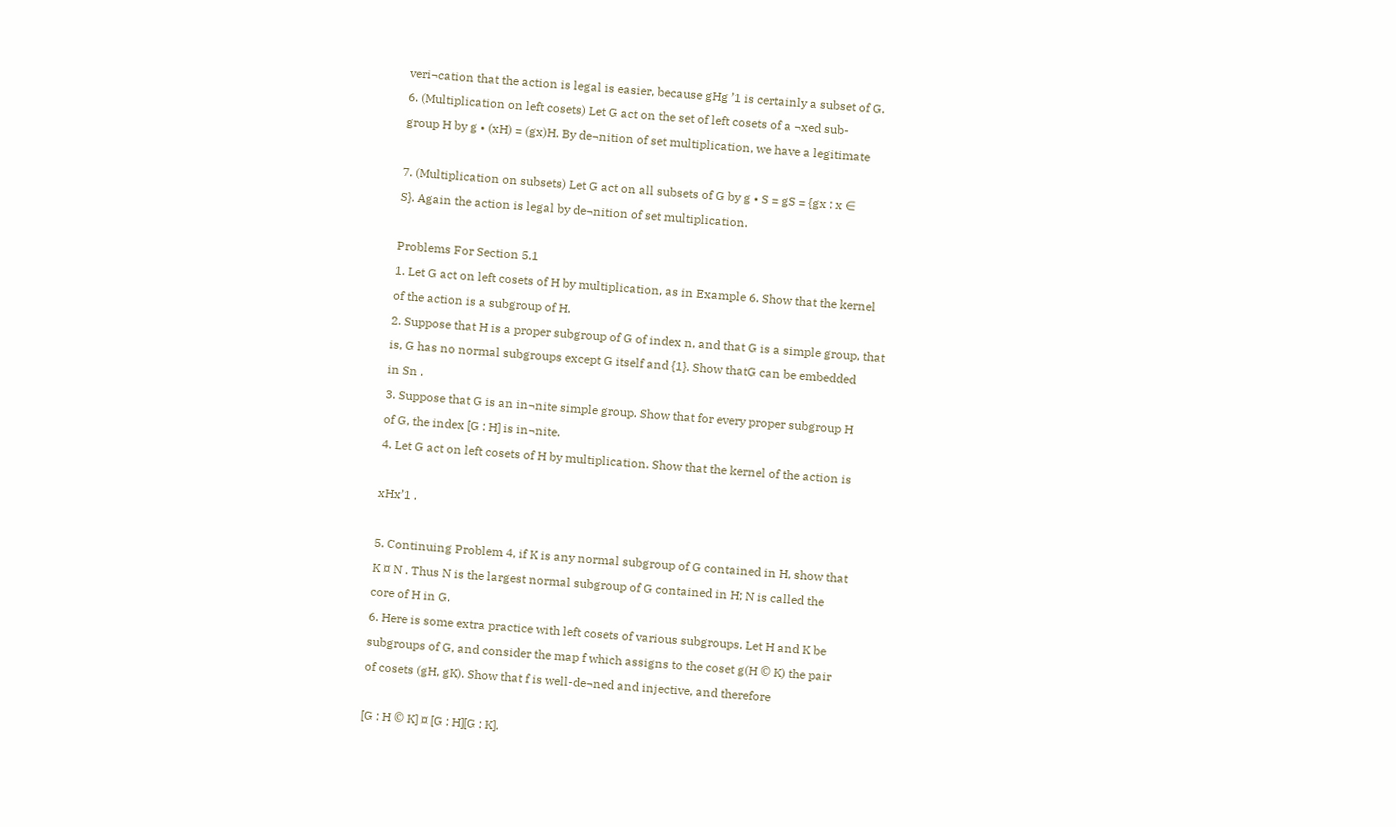veri¬cation that the action is legal is easier, because gHg ’1 is certainly a subset of G.
6. (Multiplication on left cosets) Let G act on the set of left cosets of a ¬xed sub-
group H by g • (xH) = (gx)H. By de¬nition of set multiplication, we have a legitimate

7. (Multiplication on subsets) Let G act on all subsets of G by g • S = gS = {gx : x ∈
S}. Again the action is legal by de¬nition of set multiplication.

Problems For Section 5.1
1. Let G act on left cosets of H by multiplication, as in Example 6. Show that the kernel
of the action is a subgroup of H.
2. Suppose that H is a proper subgroup of G of index n, and that G is a simple group, that
is, G has no normal subgroups except G itself and {1}. Show thatG can be embedded
in Sn .
3. Suppose that G is an in¬nite simple group. Show that for every proper subgroup H
of G, the index [G : H] is in¬nite.
4. Let G act on left cosets of H by multiplication. Show that the kernel of the action is

xHx’1 .

5. Continuing Problem 4, if K is any normal subgroup of G contained in H, show that
K ¤ N . Thus N is the largest normal subgroup of G contained in H; N is called the
core of H in G.
6. Here is some extra practice with left cosets of various subgroups. Let H and K be
subgroups of G, and consider the map f which assigns to the coset g(H © K) the pair
of cosets (gH, gK). Show that f is well-de¬ned and injective, and therefore

[G : H © K] ¤ [G : H][G : K].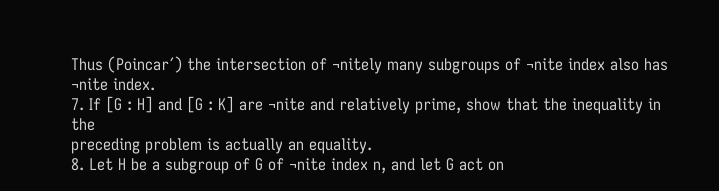Thus (Poincar´) the intersection of ¬nitely many subgroups of ¬nite index also has
¬nite index.
7. If [G : H] and [G : K] are ¬nite and relatively prime, show that the inequality in the
preceding problem is actually an equality.
8. Let H be a subgroup of G of ¬nite index n, and let G act on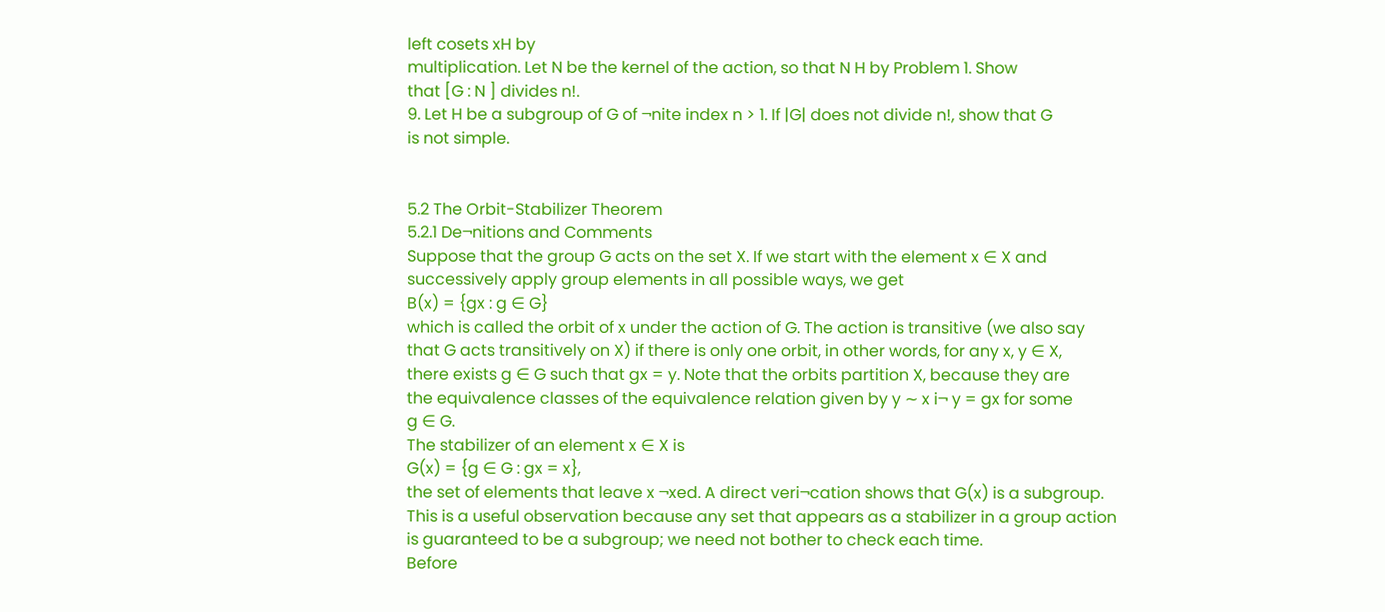left cosets xH by
multiplication. Let N be the kernel of the action, so that N H by Problem 1. Show
that [G : N ] divides n!.
9. Let H be a subgroup of G of ¬nite index n > 1. If |G| does not divide n!, show that G
is not simple.


5.2 The Orbit-Stabilizer Theorem
5.2.1 De¬nitions and Comments
Suppose that the group G acts on the set X. If we start with the element x ∈ X and
successively apply group elements in all possible ways, we get
B(x) = {gx : g ∈ G}
which is called the orbit of x under the action of G. The action is transitive (we also say
that G acts transitively on X) if there is only one orbit, in other words, for any x, y ∈ X,
there exists g ∈ G such that gx = y. Note that the orbits partition X, because they are
the equivalence classes of the equivalence relation given by y ∼ x i¬ y = gx for some
g ∈ G.
The stabilizer of an element x ∈ X is
G(x) = {g ∈ G : gx = x},
the set of elements that leave x ¬xed. A direct veri¬cation shows that G(x) is a subgroup.
This is a useful observation because any set that appears as a stabilizer in a group action
is guaranteed to be a subgroup; we need not bother to check each time.
Before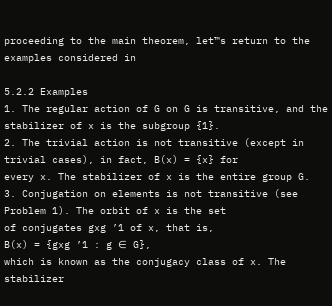proceeding to the main theorem, let™s return to the examples considered in

5.2.2 Examples
1. The regular action of G on G is transitive, and the stabilizer of x is the subgroup {1}.
2. The trivial action is not transitive (except in trivial cases), in fact, B(x) = {x} for
every x. The stabilizer of x is the entire group G.
3. Conjugation on elements is not transitive (see Problem 1). The orbit of x is the set
of conjugates gxg ’1 of x, that is,
B(x) = {gxg ’1 : g ∈ G},
which is known as the conjugacy class of x. The stabilizer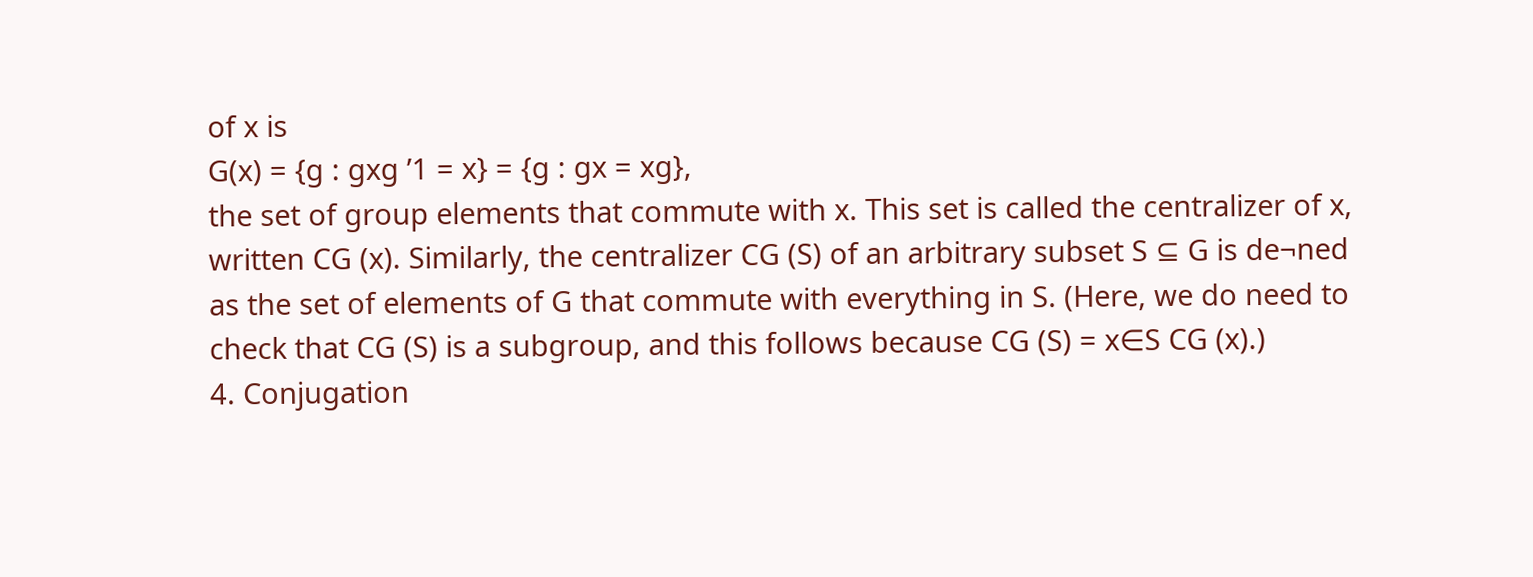of x is
G(x) = {g : gxg ’1 = x} = {g : gx = xg},
the set of group elements that commute with x. This set is called the centralizer of x,
written CG (x). Similarly, the centralizer CG (S) of an arbitrary subset S ⊆ G is de¬ned
as the set of elements of G that commute with everything in S. (Here, we do need to
check that CG (S) is a subgroup, and this follows because CG (S) = x∈S CG (x).)
4. Conjugation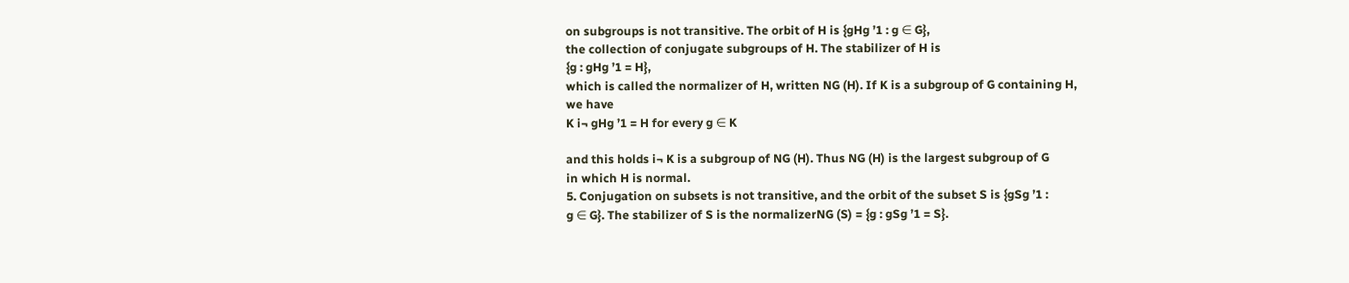on subgroups is not transitive. The orbit of H is {gHg ’1 : g ∈ G},
the collection of conjugate subgroups of H. The stabilizer of H is
{g : gHg ’1 = H},
which is called the normalizer of H, written NG (H). If K is a subgroup of G containing H,
we have
K i¬ gHg ’1 = H for every g ∈ K

and this holds i¬ K is a subgroup of NG (H). Thus NG (H) is the largest subgroup of G
in which H is normal.
5. Conjugation on subsets is not transitive, and the orbit of the subset S is {gSg ’1 :
g ∈ G}. The stabilizer of S is the normalizerNG (S) = {g : gSg ’1 = S}.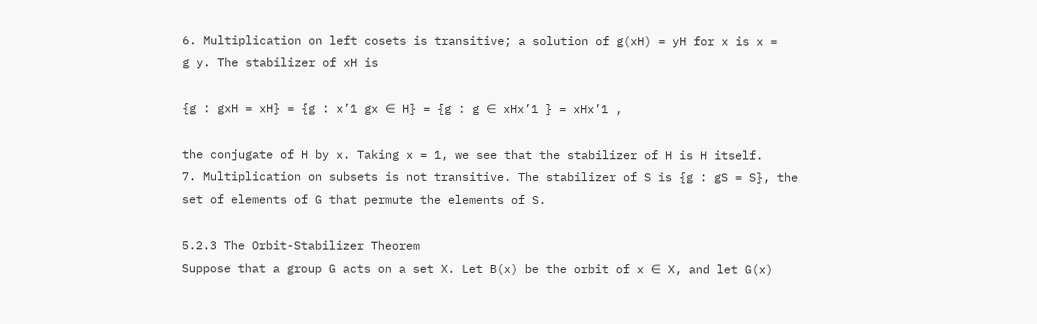6. Multiplication on left cosets is transitive; a solution of g(xH) = yH for x is x =
g y. The stabilizer of xH is

{g : gxH = xH} = {g : x’1 gx ∈ H} = {g : g ∈ xHx’1 } = xHx’1 ,

the conjugate of H by x. Taking x = 1, we see that the stabilizer of H is H itself.
7. Multiplication on subsets is not transitive. The stabilizer of S is {g : gS = S}, the
set of elements of G that permute the elements of S.

5.2.3 The Orbit-Stabilizer Theorem
Suppose that a group G acts on a set X. Let B(x) be the orbit of x ∈ X, and let G(x)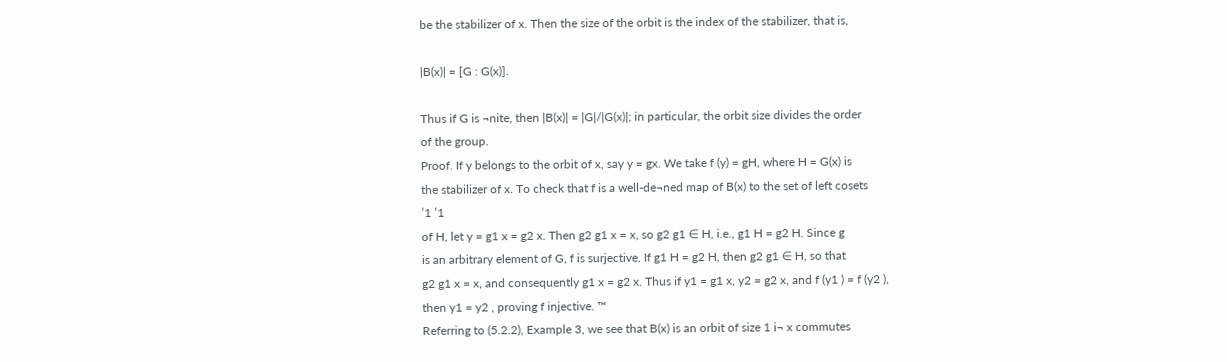be the stabilizer of x. Then the size of the orbit is the index of the stabilizer, that is,

|B(x)| = [G : G(x)].

Thus if G is ¬nite, then |B(x)| = |G|/|G(x)|; in particular, the orbit size divides the order
of the group.
Proof. If y belongs to the orbit of x, say y = gx. We take f (y) = gH, where H = G(x) is
the stabilizer of x. To check that f is a well-de¬ned map of B(x) to the set of left cosets
’1 ’1
of H, let y = g1 x = g2 x. Then g2 g1 x = x, so g2 g1 ∈ H, i.e., g1 H = g2 H. Since g
is an arbitrary element of G, f is surjective. If g1 H = g2 H, then g2 g1 ∈ H, so that
g2 g1 x = x, and consequently g1 x = g2 x. Thus if y1 = g1 x, y2 = g2 x, and f (y1 ) = f (y2 ),
then y1 = y2 , proving f injective. ™
Referring to (5.2.2), Example 3, we see that B(x) is an orbit of size 1 i¬ x commutes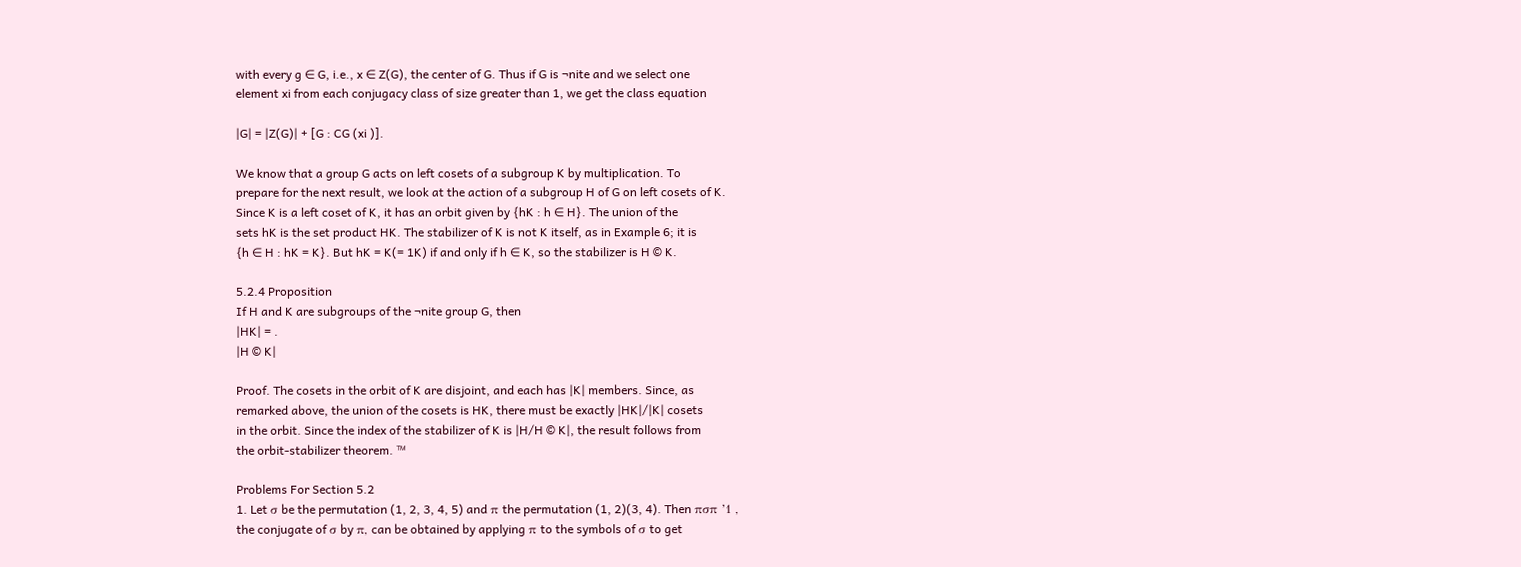with every g ∈ G, i.e., x ∈ Z(G), the center of G. Thus if G is ¬nite and we select one
element xi from each conjugacy class of size greater than 1, we get the class equation

|G| = |Z(G)| + [G : CG (xi )].

We know that a group G acts on left cosets of a subgroup K by multiplication. To
prepare for the next result, we look at the action of a subgroup H of G on left cosets of K.
Since K is a left coset of K, it has an orbit given by {hK : h ∈ H}. The union of the
sets hK is the set product HK. The stabilizer of K is not K itself, as in Example 6; it is
{h ∈ H : hK = K}. But hK = K(= 1K) if and only if h ∈ K, so the stabilizer is H © K.

5.2.4 Proposition
If H and K are subgroups of the ¬nite group G, then
|HK| = .
|H © K|

Proof. The cosets in the orbit of K are disjoint, and each has |K| members. Since, as
remarked above, the union of the cosets is HK, there must be exactly |HK|/|K| cosets
in the orbit. Since the index of the stabilizer of K is |H/H © K|, the result follows from
the orbit-stabilizer theorem. ™

Problems For Section 5.2
1. Let σ be the permutation (1, 2, 3, 4, 5) and π the permutation (1, 2)(3, 4). Then πσπ ’1 ,
the conjugate of σ by π, can be obtained by applying π to the symbols of σ to get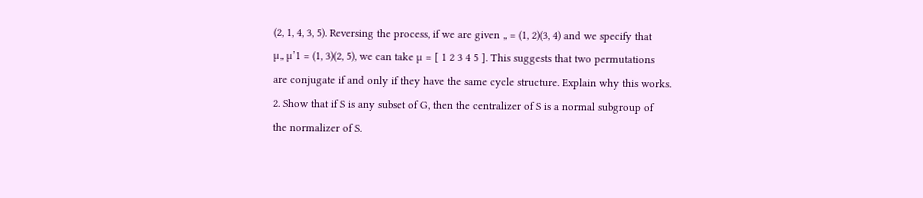(2, 1, 4, 3, 5). Reversing the process, if we are given „ = (1, 2)(3, 4) and we specify that
µ„ µ’1 = (1, 3)(2, 5), we can take µ = [ 1 2 3 4 5 ]. This suggests that two permutations
are conjugate if and only if they have the same cycle structure. Explain why this works.
2. Show that if S is any subset of G, then the centralizer of S is a normal subgroup of
the normalizer of S.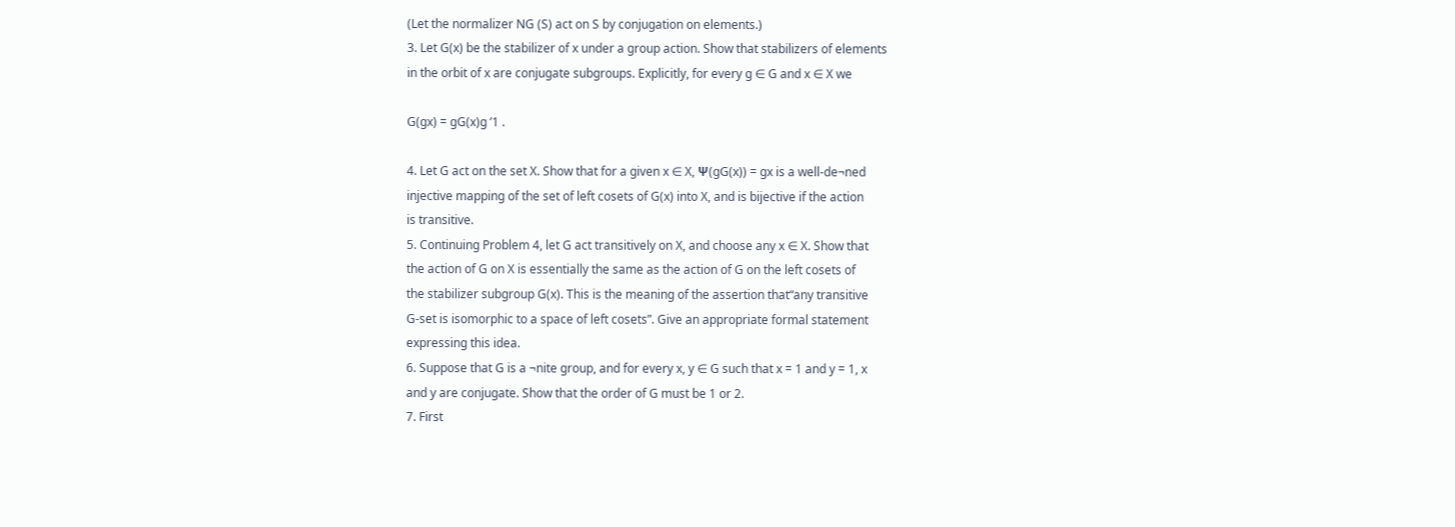(Let the normalizer NG (S) act on S by conjugation on elements.)
3. Let G(x) be the stabilizer of x under a group action. Show that stabilizers of elements
in the orbit of x are conjugate subgroups. Explicitly, for every g ∈ G and x ∈ X we

G(gx) = gG(x)g ’1 .

4. Let G act on the set X. Show that for a given x ∈ X, Ψ(gG(x)) = gx is a well-de¬ned
injective mapping of the set of left cosets of G(x) into X, and is bijective if the action
is transitive.
5. Continuing Problem 4, let G act transitively on X, and choose any x ∈ X. Show that
the action of G on X is essentially the same as the action of G on the left cosets of
the stabilizer subgroup G(x). This is the meaning of the assertion that“any transitive
G-set is isomorphic to a space of left cosets”. Give an appropriate formal statement
expressing this idea.
6. Suppose that G is a ¬nite group, and for every x, y ∈ G such that x = 1 and y = 1, x
and y are conjugate. Show that the order of G must be 1 or 2.
7. First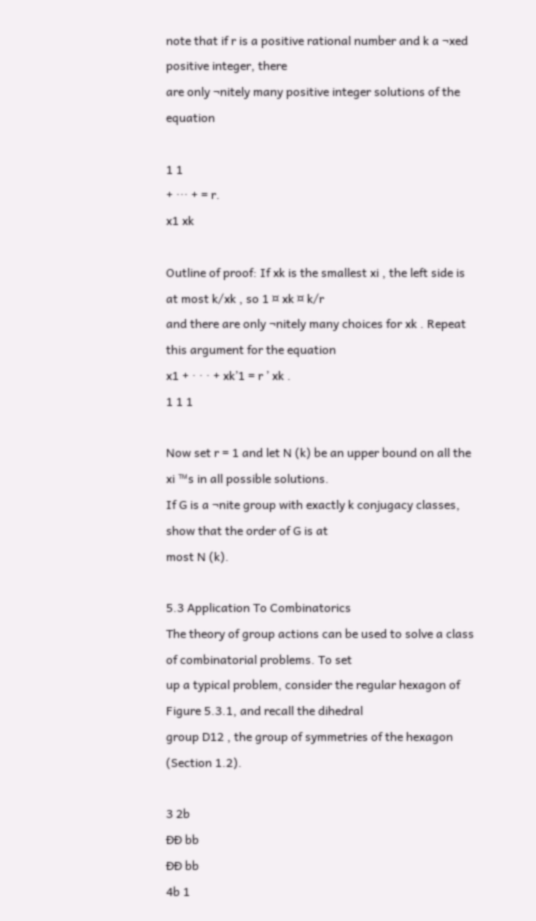note that if r is a positive rational number and k a ¬xed positive integer, there
are only ¬nitely many positive integer solutions of the equation

1 1
+ ··· + = r.
x1 xk

Outline of proof: If xk is the smallest xi , the left side is at most k/xk , so 1 ¤ xk ¤ k/r
and there are only ¬nitely many choices for xk . Repeat this argument for the equation
x1 + · · · + xk’1 = r ’ xk .
1 1 1

Now set r = 1 and let N (k) be an upper bound on all the xi ™s in all possible solutions.
If G is a ¬nite group with exactly k conjugacy classes, show that the order of G is at
most N (k).

5.3 Application To Combinatorics
The theory of group actions can be used to solve a class of combinatorial problems. To set
up a typical problem, consider the regular hexagon of Figure 5.3.1, and recall the dihedral
group D12 , the group of symmetries of the hexagon (Section 1.2).

3 2b
ÐÐ bb
ÐÐ bb
4b 1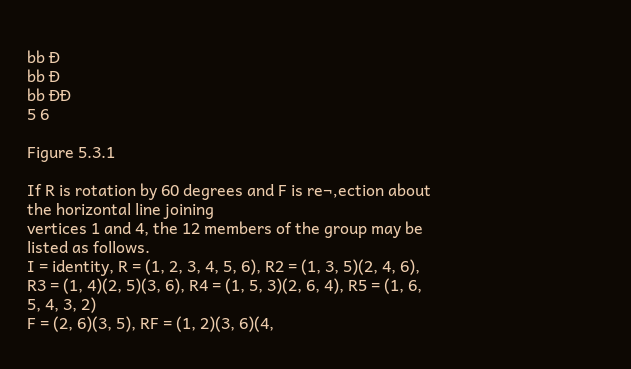bb Ð
bb Ð
bb ÐÐ
5 6

Figure 5.3.1

If R is rotation by 60 degrees and F is re¬‚ection about the horizontal line joining
vertices 1 and 4, the 12 members of the group may be listed as follows.
I = identity, R = (1, 2, 3, 4, 5, 6), R2 = (1, 3, 5)(2, 4, 6),
R3 = (1, 4)(2, 5)(3, 6), R4 = (1, 5, 3)(2, 6, 4), R5 = (1, 6, 5, 4, 3, 2)
F = (2, 6)(3, 5), RF = (1, 2)(3, 6)(4,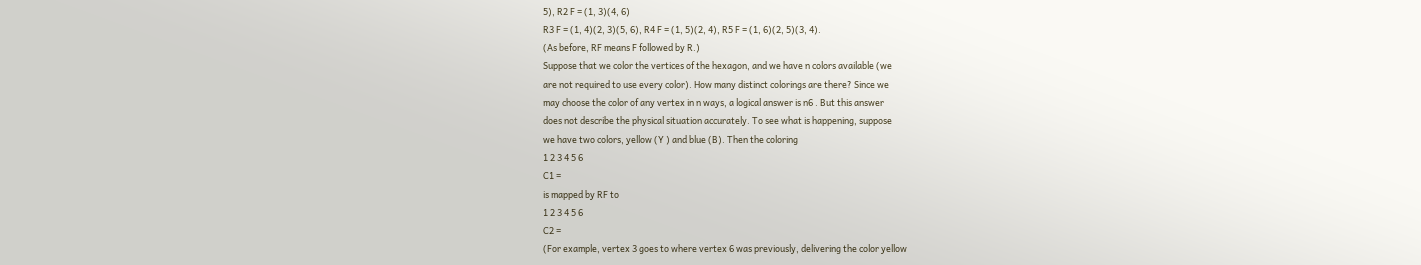5), R2 F = (1, 3)(4, 6)
R3 F = (1, 4)(2, 3)(5, 6), R4 F = (1, 5)(2, 4), R5 F = (1, 6)(2, 5)(3, 4).
(As before, RF means F followed by R.)
Suppose that we color the vertices of the hexagon, and we have n colors available (we
are not required to use every color). How many distinct colorings are there? Since we
may choose the color of any vertex in n ways, a logical answer is n6 . But this answer
does not describe the physical situation accurately. To see what is happening, suppose
we have two colors, yellow (Y ) and blue (B). Then the coloring
1 2 3 4 5 6
C1 =
is mapped by RF to
1 2 3 4 5 6
C2 =
(For example, vertex 3 goes to where vertex 6 was previously, delivering the color yellow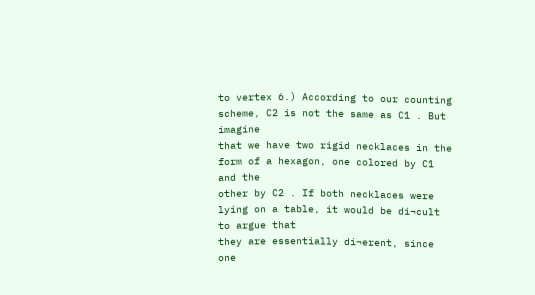to vertex 6.) According to our counting scheme, C2 is not the same as C1 . But imagine
that we have two rigid necklaces in the form of a hexagon, one colored by C1 and the
other by C2 . If both necklaces were lying on a table, it would be di¬cult to argue that
they are essentially di¬erent, since one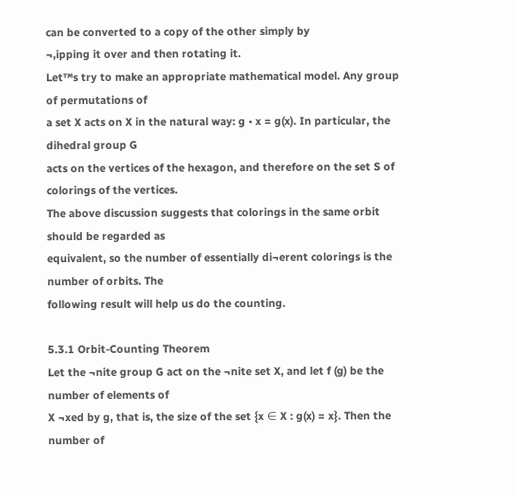can be converted to a copy of the other simply by
¬‚ipping it over and then rotating it.
Let™s try to make an appropriate mathematical model. Any group of permutations of
a set X acts on X in the natural way: g • x = g(x). In particular, the dihedral group G
acts on the vertices of the hexagon, and therefore on the set S of colorings of the vertices.
The above discussion suggests that colorings in the same orbit should be regarded as
equivalent, so the number of essentially di¬erent colorings is the number of orbits. The
following result will help us do the counting.

5.3.1 Orbit-Counting Theorem
Let the ¬nite group G act on the ¬nite set X, and let f (g) be the number of elements of
X ¬xed by g, that is, the size of the set {x ∈ X : g(x) = x}. Then the number of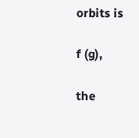orbits is

f (g),

the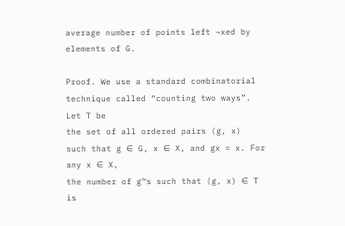average number of points left ¬xed by elements of G.

Proof. We use a standard combinatorial technique called “counting two ways”. Let T be
the set of all ordered pairs (g, x) such that g ∈ G, x ∈ X, and gx = x. For any x ∈ X,
the number of g™s such that (g, x) ∈ T is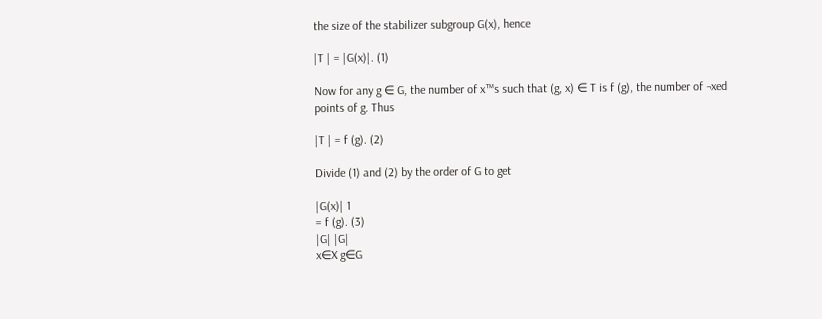the size of the stabilizer subgroup G(x), hence

|T | = |G(x)|. (1)

Now for any g ∈ G, the number of x™s such that (g, x) ∈ T is f (g), the number of ¬xed
points of g. Thus

|T | = f (g). (2)

Divide (1) and (2) by the order of G to get

|G(x)| 1
= f (g). (3)
|G| |G|
x∈X g∈G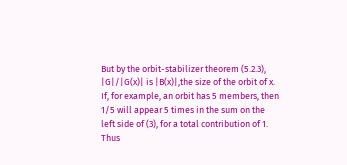But by the orbit-stabilizer theorem (5.2.3), |G|/|G(x)| is |B(x)|,the size of the orbit of x.
If, for example, an orbit has 5 members, then 1/5 will appear 5 times in the sum on the
left side of (3), for a total contribution of 1. Thus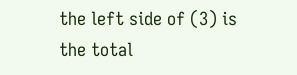the left side of (3) is the total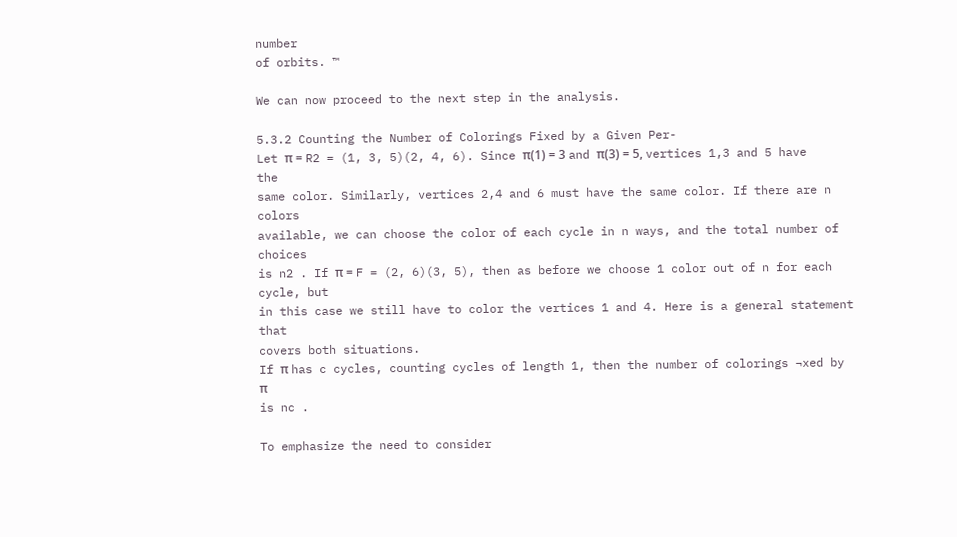number
of orbits. ™

We can now proceed to the next step in the analysis.

5.3.2 Counting the Number of Colorings Fixed by a Given Per-
Let π = R2 = (1, 3, 5)(2, 4, 6). Since π(1) = 3 and π(3) = 5, vertices 1,3 and 5 have the
same color. Similarly, vertices 2,4 and 6 must have the same color. If there are n colors
available, we can choose the color of each cycle in n ways, and the total number of choices
is n2 . If π = F = (2, 6)(3, 5), then as before we choose 1 color out of n for each cycle, but
in this case we still have to color the vertices 1 and 4. Here is a general statement that
covers both situations.
If π has c cycles, counting cycles of length 1, then the number of colorings ¬xed by π
is nc .

To emphasize the need to consider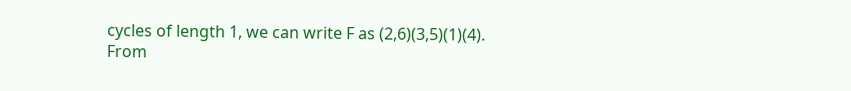cycles of length 1, we can write F as (2,6)(3,5)(1)(4).
From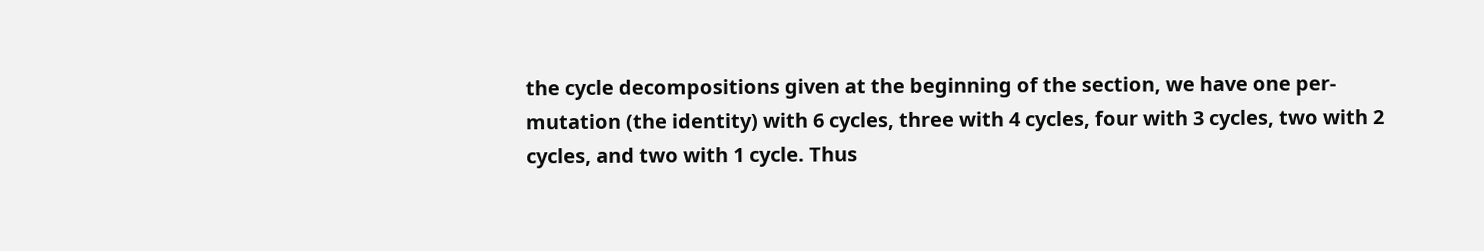the cycle decompositions given at the beginning of the section, we have one per-
mutation (the identity) with 6 cycles, three with 4 cycles, four with 3 cycles, two with 2
cycles, and two with 1 cycle. Thus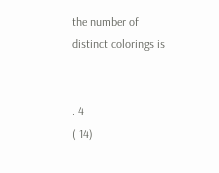the number of distinct colorings is


. 4
( 14)